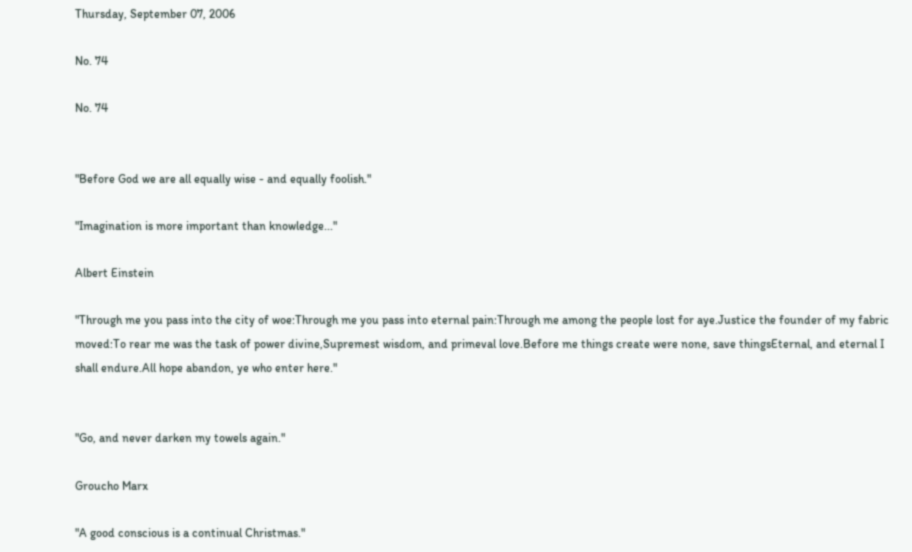Thursday, September 07, 2006

No. 74

No. 74


"Before God we are all equally wise - and equally foolish."

"Imagination is more important than knowledge..."

Albert Einstein

"Through me you pass into the city of woe:Through me you pass into eternal pain:Through me among the people lost for aye.Justice the founder of my fabric moved:To rear me was the task of power divine,Supremest wisdom, and primeval love.Before me things create were none, save thingsEternal, and eternal I shall endure.All hope abandon, ye who enter here."


"Go, and never darken my towels again."

Groucho Marx

"A good conscious is a continual Christmas."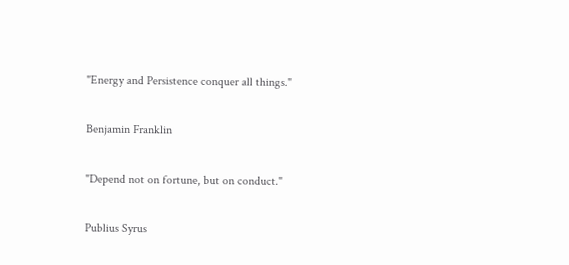"Energy and Persistence conquer all things."

Benjamin Franklin

"Depend not on fortune, but on conduct."

Publius Syrus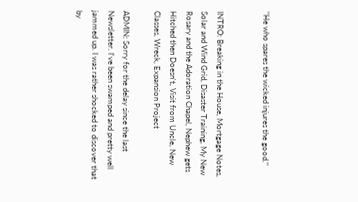"He who spares the wicked injures the good."


INTRO: Breaking in the House, Mortgage Notes, Solar and Wind Grid, Disaster Training, My New Rosary and the Adoration Chapel, Nephew gets Hitched then Doesn't, Visit from Uncle, New Classes, Wreck, Expansion Project

ADMIN: Sorry for the delay since the last Newsletter. I've been swamped and pretty well jammed up. I was rather shocked to discover that by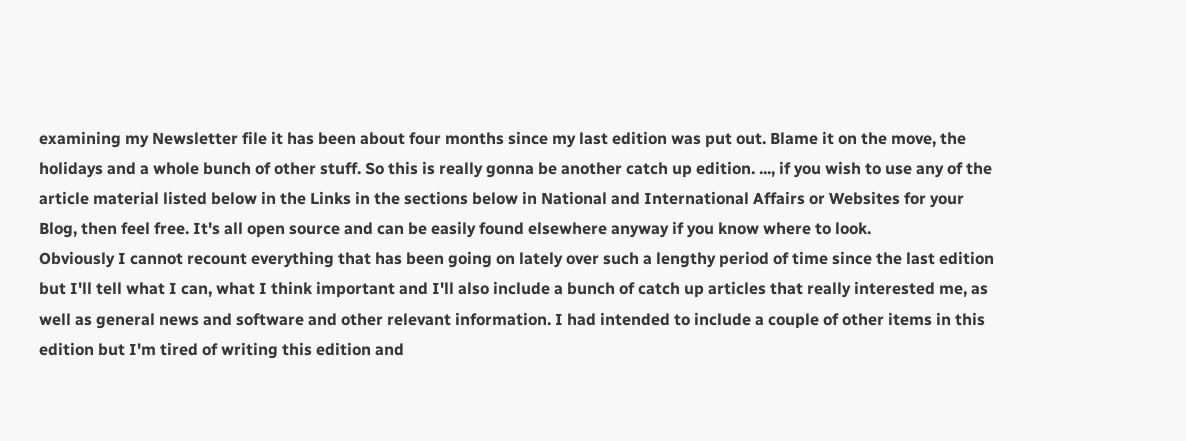examining my Newsletter file it has been about four months since my last edition was put out. Blame it on the move, the holidays and a whole bunch of other stuff. So this is really gonna be another catch up edition. ..., if you wish to use any of the article material listed below in the Links in the sections below in National and International Affairs or Websites for your Blog, then feel free. It's all open source and can be easily found elsewhere anyway if you know where to look.
Obviously I cannot recount everything that has been going on lately over such a lengthy period of time since the last edition but I'll tell what I can, what I think important and I'll also include a bunch of catch up articles that really interested me, as well as general news and software and other relevant information. I had intended to include a couple of other items in this edition but I'm tired of writing this edition and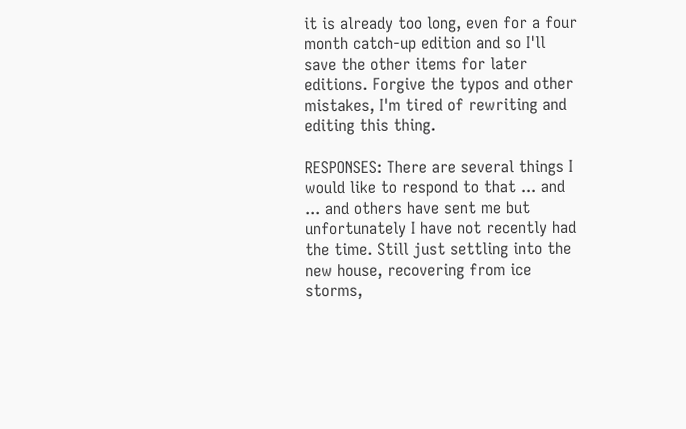it is already too long, even for a four month catch-up edition and so I'll save the other items for later editions. Forgive the typos and other mistakes, I'm tired of rewriting and editing this thing.

RESPONSES: There are several things I would like to respond to that ... and ... and others have sent me but unfortunately I have not recently had the time. Still just settling into the new house, recovering from ice storms,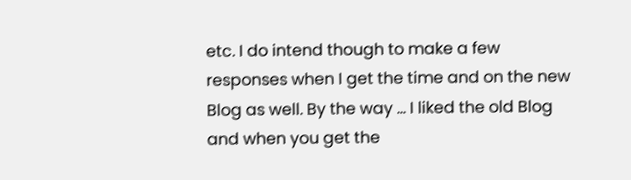etc. I do intend though to make a few responses when I get the time and on the new Blog as well. By the way ... I liked the old Blog and when you get the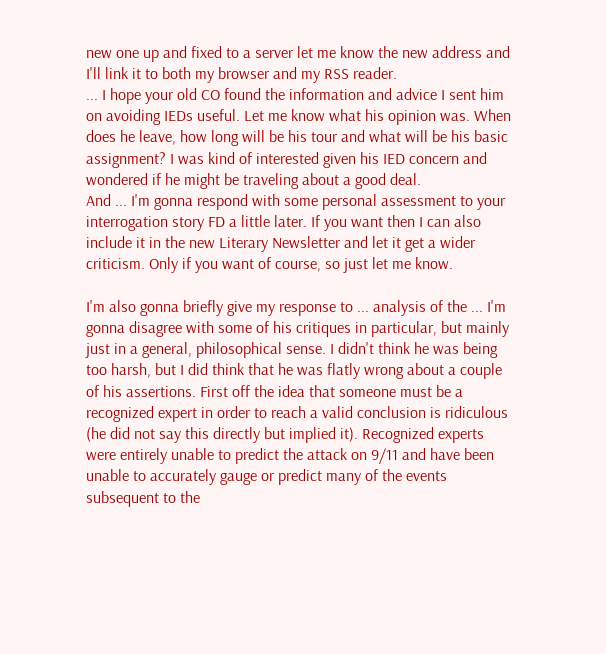new one up and fixed to a server let me know the new address and I'll link it to both my browser and my RSS reader.
... I hope your old CO found the information and advice I sent him on avoiding IEDs useful. Let me know what his opinion was. When does he leave, how long will be his tour and what will be his basic assignment? I was kind of interested given his IED concern and wondered if he might be traveling about a good deal.
And ... I'm gonna respond with some personal assessment to your interrogation story FD a little later. If you want then I can also include it in the new Literary Newsletter and let it get a wider criticism. Only if you want of course, so just let me know.

I'm also gonna briefly give my response to ... analysis of the ... I'm gonna disagree with some of his critiques in particular, but mainly just in a general, philosophical sense. I didn't think he was being too harsh, but I did think that he was flatly wrong about a couple of his assertions. First off the idea that someone must be a recognized expert in order to reach a valid conclusion is ridiculous (he did not say this directly but implied it). Recognized experts were entirely unable to predict the attack on 9/11 and have been unable to accurately gauge or predict many of the events subsequent to the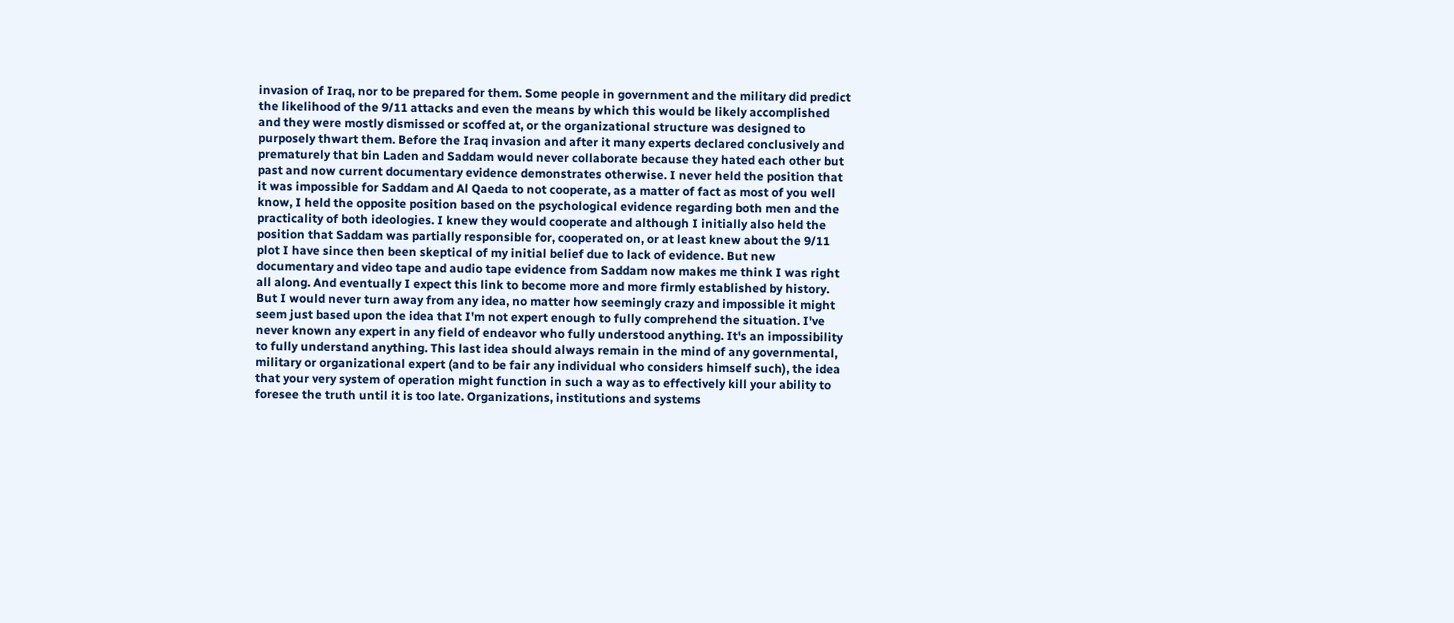invasion of Iraq, nor to be prepared for them. Some people in government and the military did predict the likelihood of the 9/11 attacks and even the means by which this would be likely accomplished and they were mostly dismissed or scoffed at, or the organizational structure was designed to purposely thwart them. Before the Iraq invasion and after it many experts declared conclusively and prematurely that bin Laden and Saddam would never collaborate because they hated each other but past and now current documentary evidence demonstrates otherwise. I never held the position that it was impossible for Saddam and Al Qaeda to not cooperate, as a matter of fact as most of you well know, I held the opposite position based on the psychological evidence regarding both men and the practicality of both ideologies. I knew they would cooperate and although I initially also held the position that Saddam was partially responsible for, cooperated on, or at least knew about the 9/11 plot I have since then been skeptical of my initial belief due to lack of evidence. But new documentary and video tape and audio tape evidence from Saddam now makes me think I was right all along. And eventually I expect this link to become more and more firmly established by history.
But I would never turn away from any idea, no matter how seemingly crazy and impossible it might seem just based upon the idea that I'm not expert enough to fully comprehend the situation. I've never known any expert in any field of endeavor who fully understood anything. It's an impossibility to fully understand anything. This last idea should always remain in the mind of any governmental, military or organizational expert (and to be fair any individual who considers himself such), the idea that your very system of operation might function in such a way as to effectively kill your ability to foresee the truth until it is too late. Organizations, institutions and systems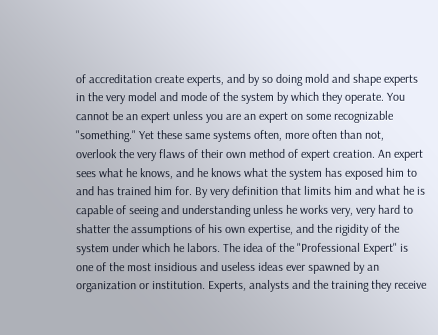of accreditation create experts, and by so doing mold and shape experts in the very model and mode of the system by which they operate. You cannot be an expert unless you are an expert on some recognizable "something." Yet these same systems often, more often than not, overlook the very flaws of their own method of expert creation. An expert sees what he knows, and he knows what the system has exposed him to and has trained him for. By very definition that limits him and what he is capable of seeing and understanding unless he works very, very hard to shatter the assumptions of his own expertise, and the rigidity of the system under which he labors. The idea of the "Professional Expert" is one of the most insidious and useless ideas ever spawned by an organization or institution. Experts, analysts and the training they receive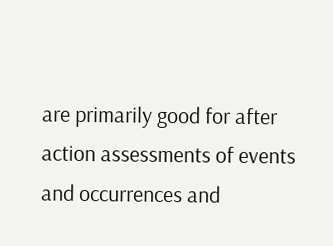are primarily good for after action assessments of events and occurrences and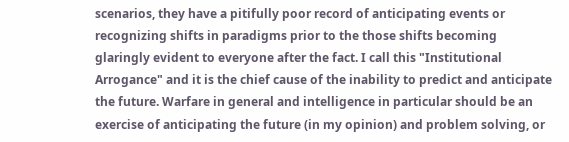scenarios, they have a pitifully poor record of anticipating events or recognizing shifts in paradigms prior to the those shifts becoming glaringly evident to everyone after the fact. I call this "Institutional Arrogance" and it is the chief cause of the inability to predict and anticipate the future. Warfare in general and intelligence in particular should be an exercise of anticipating the future (in my opinion) and problem solving, or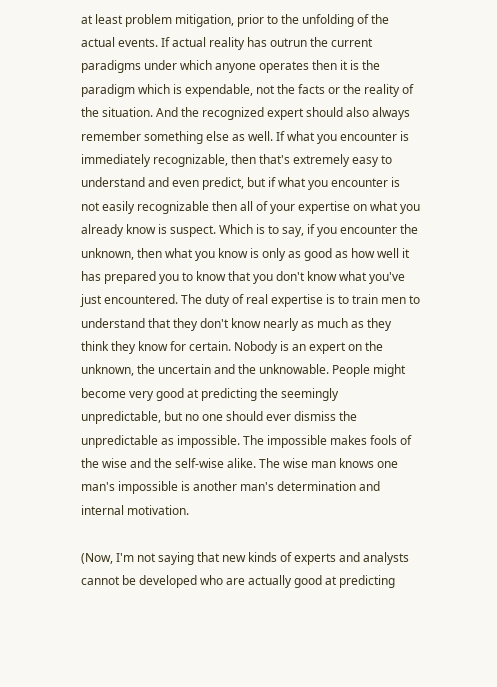at least problem mitigation, prior to the unfolding of the actual events. If actual reality has outrun the current paradigms under which anyone operates then it is the paradigm which is expendable, not the facts or the reality of the situation. And the recognized expert should also always remember something else as well. If what you encounter is immediately recognizable, then that's extremely easy to understand and even predict, but if what you encounter is not easily recognizable then all of your expertise on what you already know is suspect. Which is to say, if you encounter the unknown, then what you know is only as good as how well it has prepared you to know that you don't know what you've just encountered. The duty of real expertise is to train men to understand that they don't know nearly as much as they think they know for certain. Nobody is an expert on the unknown, the uncertain and the unknowable. People might become very good at predicting the seemingly unpredictable, but no one should ever dismiss the unpredictable as impossible. The impossible makes fools of the wise and the self-wise alike. The wise man knows one man's impossible is another man's determination and internal motivation.

(Now, I'm not saying that new kinds of experts and analysts cannot be developed who are actually good at predicting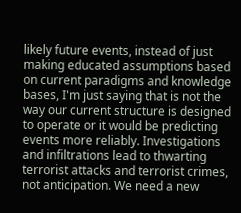likely future events, instead of just making educated assumptions based on current paradigms and knowledge bases, I'm just saying that is not the way our current structure is designed to operate or it would be predicting events more reliably. Investigations and infiltrations lead to thwarting terrorist attacks and terrorist crimes, not anticipation. We need a new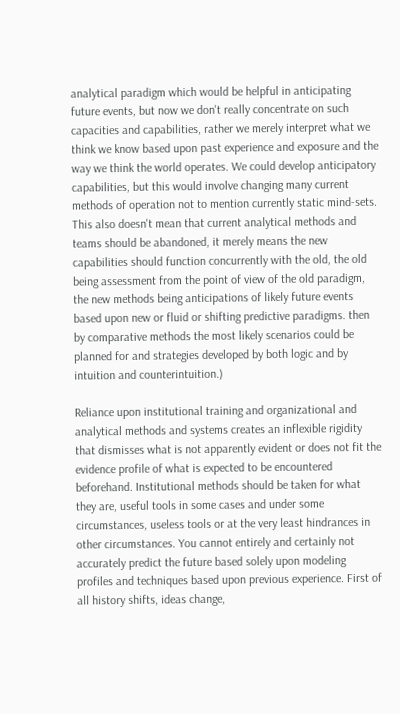analytical paradigm which would be helpful in anticipating future events, but now we don't really concentrate on such capacities and capabilities, rather we merely interpret what we think we know based upon past experience and exposure and the way we think the world operates. We could develop anticipatory capabilities, but this would involve changing many current methods of operation not to mention currently static mind-sets. This also doesn't mean that current analytical methods and teams should be abandoned, it merely means the new capabilities should function concurrently with the old, the old being assessment from the point of view of the old paradigm, the new methods being anticipations of likely future events based upon new or fluid or shifting predictive paradigms. then by comparative methods the most likely scenarios could be planned for and strategies developed by both logic and by intuition and counterintuition.)

Reliance upon institutional training and organizational and analytical methods and systems creates an inflexible rigidity that dismisses what is not apparently evident or does not fit the evidence profile of what is expected to be encountered beforehand. Institutional methods should be taken for what they are, useful tools in some cases and under some circumstances, useless tools or at the very least hindrances in other circumstances. You cannot entirely and certainly not accurately predict the future based solely upon modeling profiles and techniques based upon previous experience. First of all history shifts, ideas change,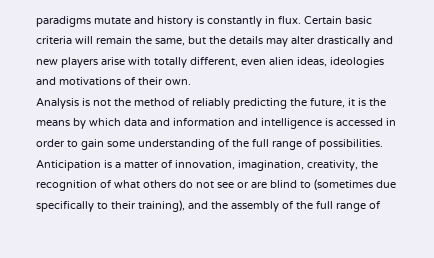paradigms mutate and history is constantly in flux. Certain basic criteria will remain the same, but the details may alter drastically and new players arise with totally different, even alien ideas, ideologies and motivations of their own.
Analysis is not the method of reliably predicting the future, it is the means by which data and information and intelligence is accessed in order to gain some understanding of the full range of possibilities. Anticipation is a matter of innovation, imagination, creativity, the recognition of what others do not see or are blind to (sometimes due specifically to their training), and the assembly of the full range of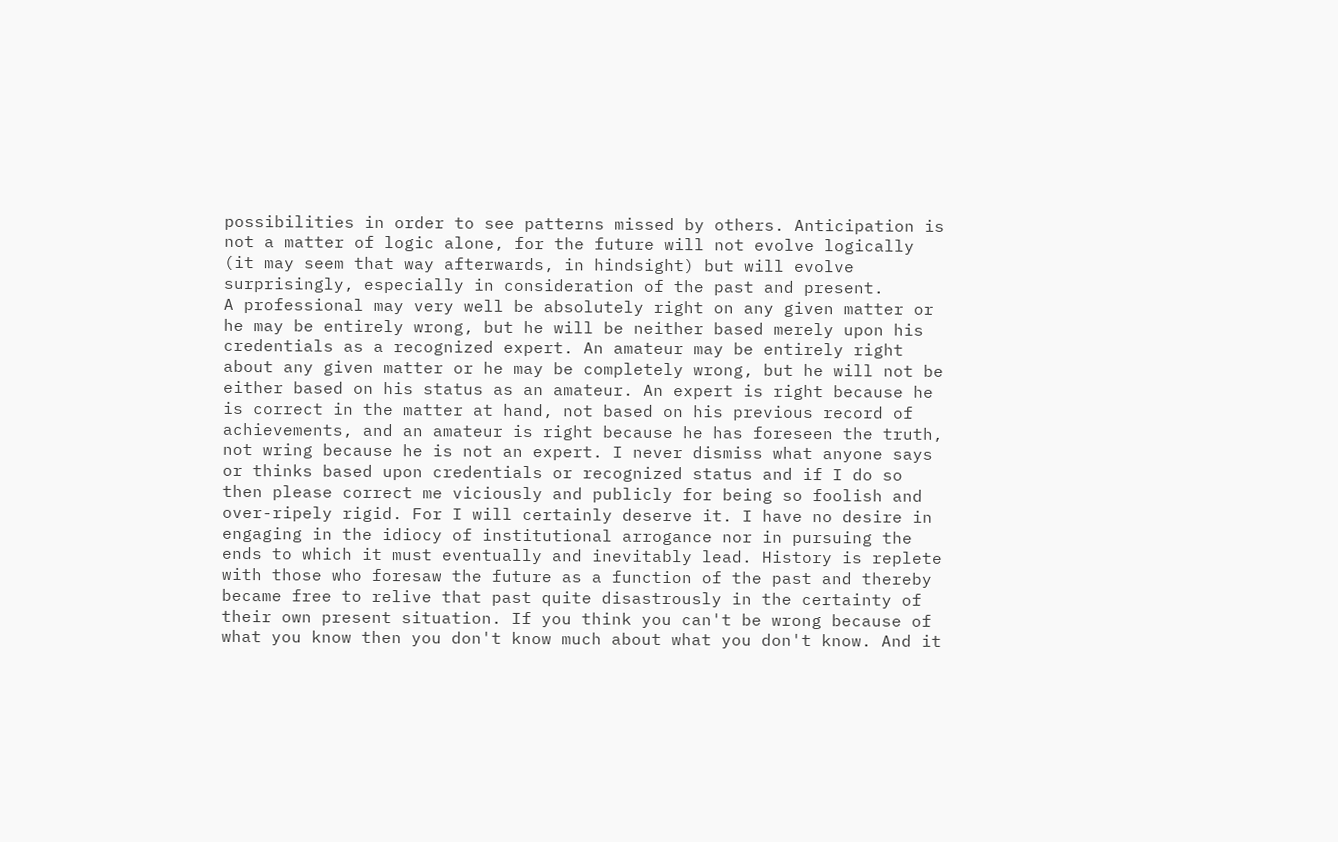possibilities in order to see patterns missed by others. Anticipation is not a matter of logic alone, for the future will not evolve logically (it may seem that way afterwards, in hindsight) but will evolve surprisingly, especially in consideration of the past and present.
A professional may very well be absolutely right on any given matter or he may be entirely wrong, but he will be neither based merely upon his credentials as a recognized expert. An amateur may be entirely right about any given matter or he may be completely wrong, but he will not be either based on his status as an amateur. An expert is right because he is correct in the matter at hand, not based on his previous record of achievements, and an amateur is right because he has foreseen the truth, not wring because he is not an expert. I never dismiss what anyone says or thinks based upon credentials or recognized status and if I do so then please correct me viciously and publicly for being so foolish and over-ripely rigid. For I will certainly deserve it. I have no desire in engaging in the idiocy of institutional arrogance nor in pursuing the ends to which it must eventually and inevitably lead. History is replete with those who foresaw the future as a function of the past and thereby became free to relive that past quite disastrously in the certainty of their own present situation. If you think you can't be wrong because of what you know then you don't know much about what you don't know. And it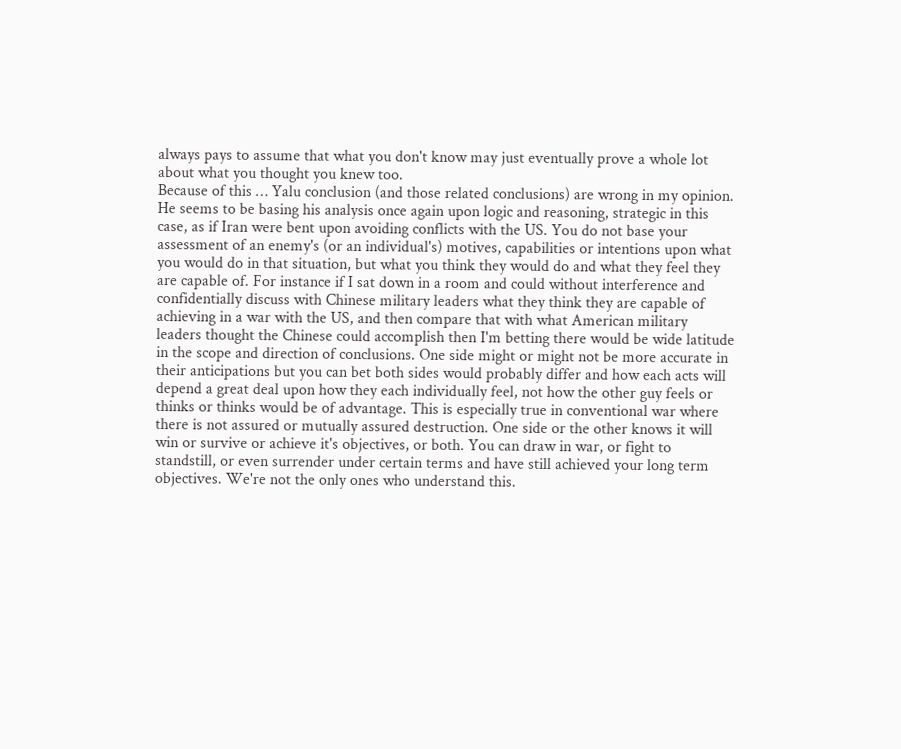always pays to assume that what you don't know may just eventually prove a whole lot about what you thought you knew too.
Because of this … Yalu conclusion (and those related conclusions) are wrong in my opinion. He seems to be basing his analysis once again upon logic and reasoning, strategic in this case, as if Iran were bent upon avoiding conflicts with the US. You do not base your assessment of an enemy's (or an individual's) motives, capabilities or intentions upon what you would do in that situation, but what you think they would do and what they feel they are capable of. For instance if I sat down in a room and could without interference and confidentially discuss with Chinese military leaders what they think they are capable of achieving in a war with the US, and then compare that with what American military leaders thought the Chinese could accomplish then I'm betting there would be wide latitude in the scope and direction of conclusions. One side might or might not be more accurate in their anticipations but you can bet both sides would probably differ and how each acts will depend a great deal upon how they each individually feel, not how the other guy feels or thinks or thinks would be of advantage. This is especially true in conventional war where there is not assured or mutually assured destruction. One side or the other knows it will win or survive or achieve it's objectives, or both. You can draw in war, or fight to standstill, or even surrender under certain terms and have still achieved your long term objectives. We're not the only ones who understand this.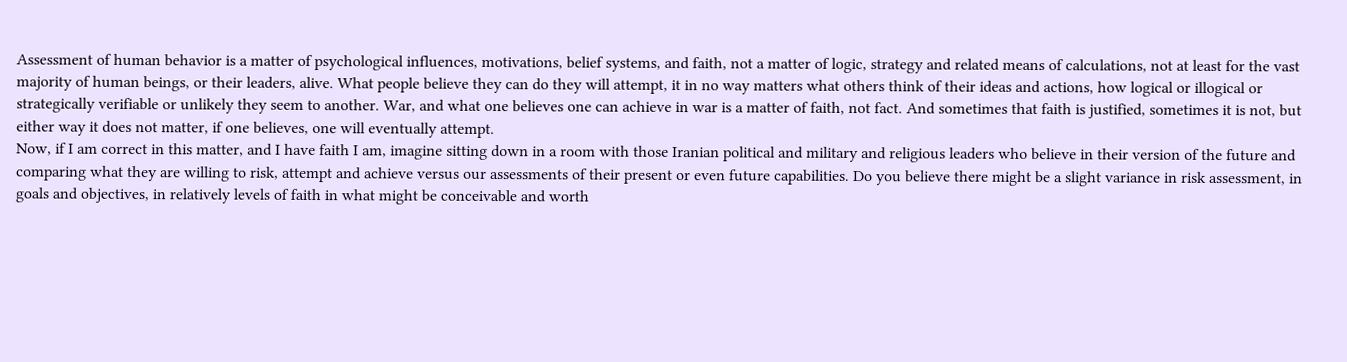Assessment of human behavior is a matter of psychological influences, motivations, belief systems, and faith, not a matter of logic, strategy and related means of calculations, not at least for the vast majority of human beings, or their leaders, alive. What people believe they can do they will attempt, it in no way matters what others think of their ideas and actions, how logical or illogical or strategically verifiable or unlikely they seem to another. War, and what one believes one can achieve in war is a matter of faith, not fact. And sometimes that faith is justified, sometimes it is not, but either way it does not matter, if one believes, one will eventually attempt.
Now, if I am correct in this matter, and I have faith I am, imagine sitting down in a room with those Iranian political and military and religious leaders who believe in their version of the future and comparing what they are willing to risk, attempt and achieve versus our assessments of their present or even future capabilities. Do you believe there might be a slight variance in risk assessment, in goals and objectives, in relatively levels of faith in what might be conceivable and worth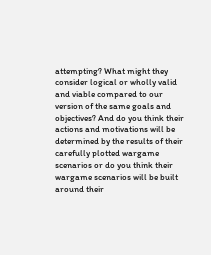attempting? What might they consider logical or wholly valid and viable compared to our version of the same goals and objectives? And do you think their actions and motivations will be determined by the results of their carefully plotted wargame scenarios or do you think their wargame scenarios will be built around their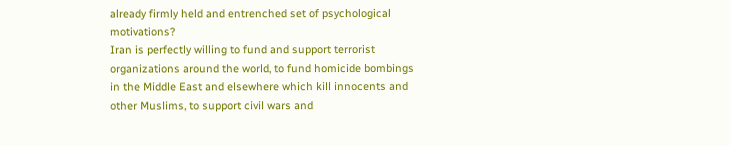already firmly held and entrenched set of psychological motivations?
Iran is perfectly willing to fund and support terrorist organizations around the world, to fund homicide bombings in the Middle East and elsewhere which kill innocents and other Muslims, to support civil wars and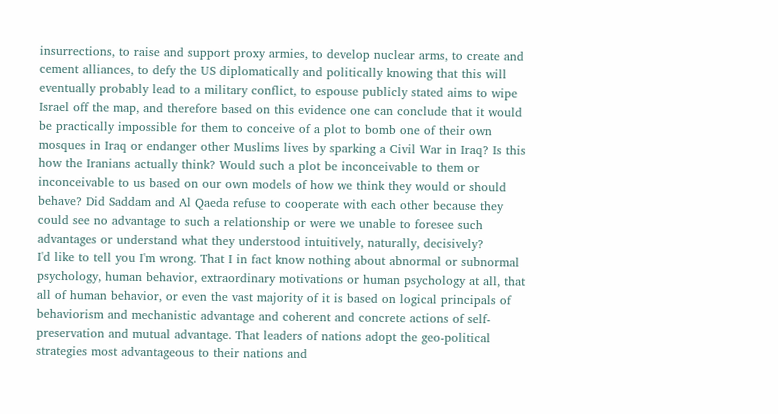insurrections, to raise and support proxy armies, to develop nuclear arms, to create and cement alliances, to defy the US diplomatically and politically knowing that this will eventually probably lead to a military conflict, to espouse publicly stated aims to wipe Israel off the map, and therefore based on this evidence one can conclude that it would be practically impossible for them to conceive of a plot to bomb one of their own mosques in Iraq or endanger other Muslims lives by sparking a Civil War in Iraq? Is this how the Iranians actually think? Would such a plot be inconceivable to them or inconceivable to us based on our own models of how we think they would or should behave? Did Saddam and Al Qaeda refuse to cooperate with each other because they could see no advantage to such a relationship or were we unable to foresee such advantages or understand what they understood intuitively, naturally, decisively?
I'd like to tell you I'm wrong. That I in fact know nothing about abnormal or subnormal psychology, human behavior, extraordinary motivations or human psychology at all, that all of human behavior, or even the vast majority of it is based on logical principals of behaviorism and mechanistic advantage and coherent and concrete actions of self-preservation and mutual advantage. That leaders of nations adopt the geo-political strategies most advantageous to their nations and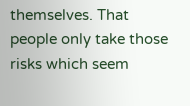themselves. That people only take those risks which seem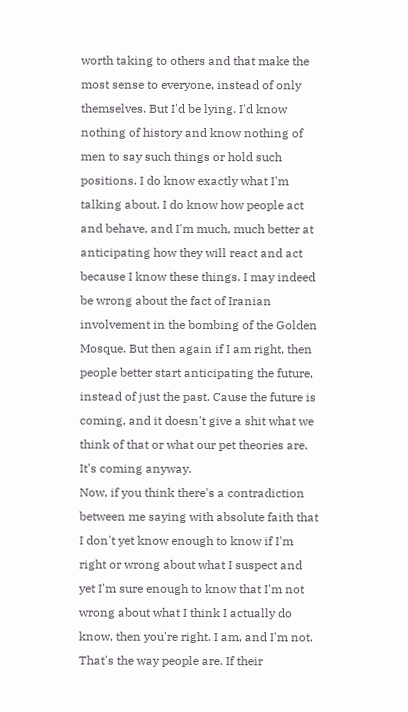worth taking to others and that make the most sense to everyone, instead of only themselves. But I'd be lying. I'd know nothing of history and know nothing of men to say such things or hold such positions. I do know exactly what I'm talking about. I do know how people act and behave, and I'm much, much better at anticipating how they will react and act because I know these things. I may indeed be wrong about the fact of Iranian involvement in the bombing of the Golden Mosque. But then again if I am right, then people better start anticipating the future, instead of just the past. Cause the future is coming, and it doesn't give a shit what we think of that or what our pet theories are. It's coming anyway.
Now, if you think there's a contradiction between me saying with absolute faith that I don't yet know enough to know if I'm right or wrong about what I suspect and yet I'm sure enough to know that I'm not wrong about what I think I actually do know, then you're right. I am, and I'm not. That's the way people are. If their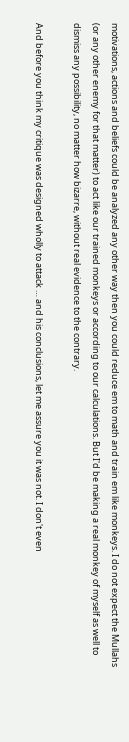motivations, actions and beliefs could be analyzed any other way then you could reduce em to math and train em like monkeys. I do not expect the Mullahs (or any other enemy for that matter) to act like our trained monkeys or according to our calculations. But I'd be making a real monkey of myself as well to dismiss any possibility, no matter how bizarre, without real evidence to the contrary.

And before you think my critique was designed wholly to attack … and his conclusions, let me assure you it was not. I don't even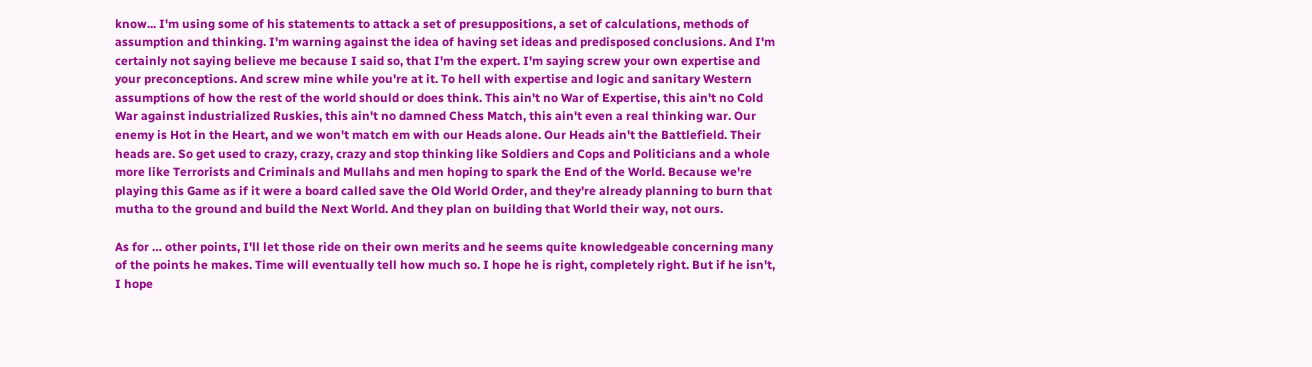know... I'm using some of his statements to attack a set of presuppositions, a set of calculations, methods of assumption and thinking. I'm warning against the idea of having set ideas and predisposed conclusions. And I'm certainly not saying believe me because I said so, that I'm the expert. I'm saying screw your own expertise and your preconceptions. And screw mine while you're at it. To hell with expertise and logic and sanitary Western assumptions of how the rest of the world should or does think. This ain't no War of Expertise, this ain't no Cold War against industrialized Ruskies, this ain't no damned Chess Match, this ain't even a real thinking war. Our enemy is Hot in the Heart, and we won't match em with our Heads alone. Our Heads ain't the Battlefield. Their heads are. So get used to crazy, crazy, crazy and stop thinking like Soldiers and Cops and Politicians and a whole more like Terrorists and Criminals and Mullahs and men hoping to spark the End of the World. Because we're playing this Game as if it were a board called save the Old World Order, and they're already planning to burn that mutha to the ground and build the Next World. And they plan on building that World their way, not ours.

As for … other points, I'll let those ride on their own merits and he seems quite knowledgeable concerning many of the points he makes. Time will eventually tell how much so. I hope he is right, completely right. But if he isn't, I hope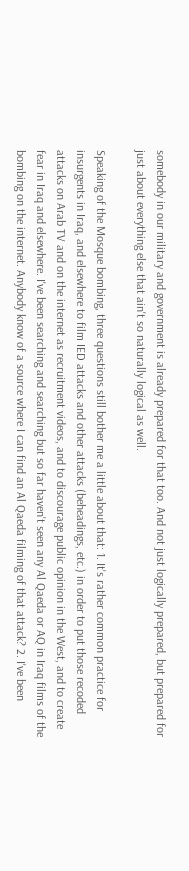somebody in our military and government is already prepared for that too. And not just logically prepared, but prepared for just about everything else that ain't so naturally logical as well.

Speaking of the Mosque bombing, three questions still bother me a little about that: 1. It's rather common practice for insurgents in Iraq, and elsewhere to film IED attacks and other attacks (beheadings, etc.) in order to put those recoded attacks on Arab TV and on the internet as recruitment videos, and to discourage public opinion in the West, and to create fear in Iraq and elsewhere. I've been searching and searching but so far haven't seen any Al Qaeda or AQ in Iraq films of the bombing on the internet. Anybody know of a source where I can find an Al Qaeda filming of that attack? 2. I've been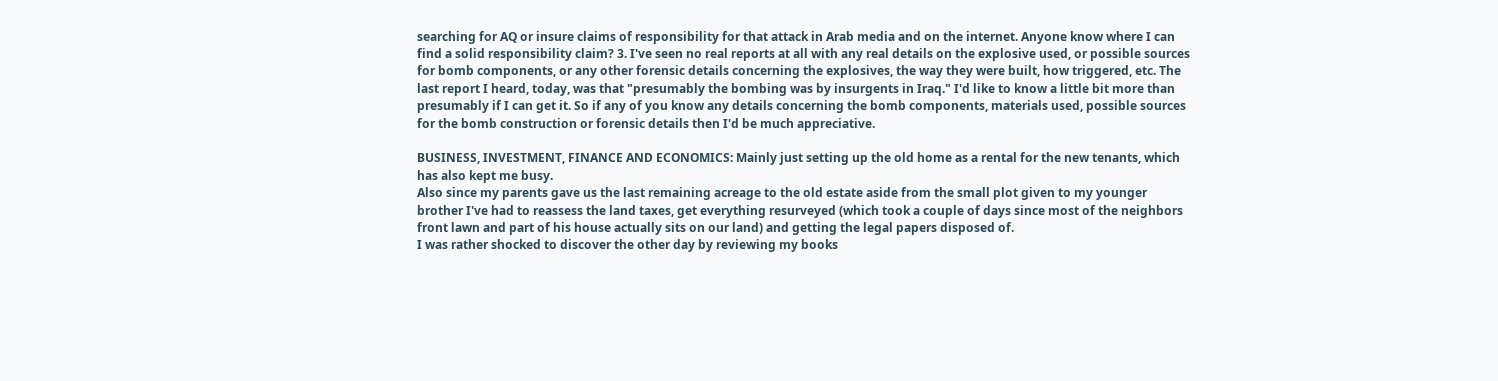searching for AQ or insure claims of responsibility for that attack in Arab media and on the internet. Anyone know where I can find a solid responsibility claim? 3. I've seen no real reports at all with any real details on the explosive used, or possible sources for bomb components, or any other forensic details concerning the explosives, the way they were built, how triggered, etc. The last report I heard, today, was that "presumably the bombing was by insurgents in Iraq." I'd like to know a little bit more than presumably if I can get it. So if any of you know any details concerning the bomb components, materials used, possible sources for the bomb construction or forensic details then I'd be much appreciative.

BUSINESS, INVESTMENT, FINANCE AND ECONOMICS: Mainly just setting up the old home as a rental for the new tenants, which has also kept me busy.
Also since my parents gave us the last remaining acreage to the old estate aside from the small plot given to my younger brother I've had to reassess the land taxes, get everything resurveyed (which took a couple of days since most of the neighbors front lawn and part of his house actually sits on our land) and getting the legal papers disposed of.
I was rather shocked to discover the other day by reviewing my books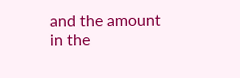and the amount in the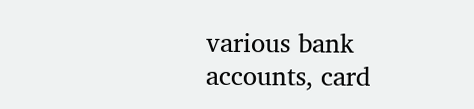various bank accounts, card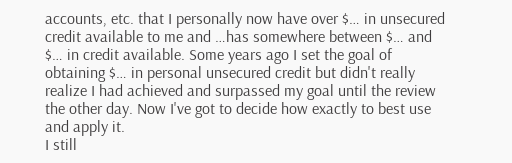accounts, etc. that I personally now have over $… in unsecured credit available to me and …has somewhere between $… and $… in credit available. Some years ago I set the goal of obtaining $… in personal unsecured credit but didn't really realize I had achieved and surpassed my goal until the review the other day. Now I've got to decide how exactly to best use and apply it.
I still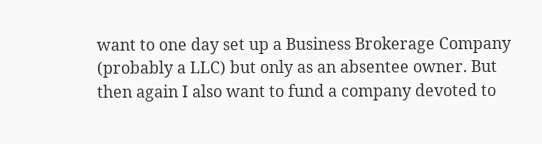want to one day set up a Business Brokerage Company (probably a LLC) but only as an absentee owner. But then again I also want to fund a company devoted to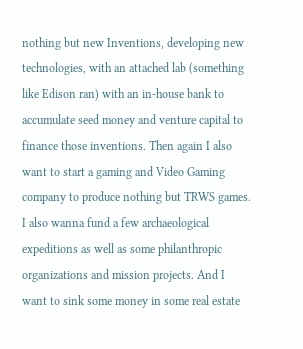nothing but new Inventions, developing new technologies, with an attached lab (something like Edison ran) with an in-house bank to accumulate seed money and venture capital to finance those inventions. Then again I also want to start a gaming and Video Gaming company to produce nothing but TRWS games. I also wanna fund a few archaeological expeditions as well as some philanthropic organizations and mission projects. And I want to sink some money in some real estate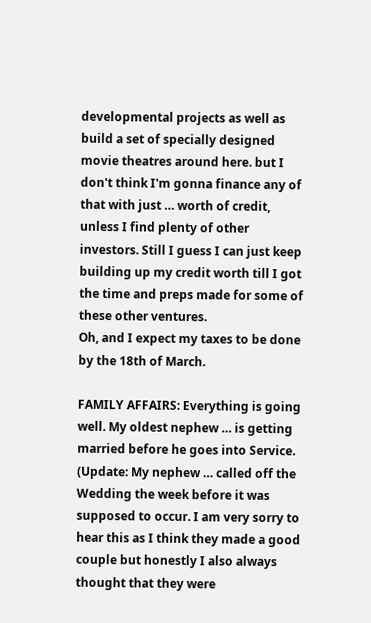developmental projects as well as build a set of specially designed movie theatres around here. but I don't think I'm gonna finance any of that with just … worth of credit, unless I find plenty of other investors. Still I guess I can just keep building up my credit worth till I got the time and preps made for some of these other ventures.
Oh, and I expect my taxes to be done by the 18th of March.

FAMILY AFFAIRS: Everything is going well. My oldest nephew … is getting married before he goes into Service. (Update: My nephew … called off the Wedding the week before it was supposed to occur. I am very sorry to hear this as I think they made a good couple but honestly I also always thought that they were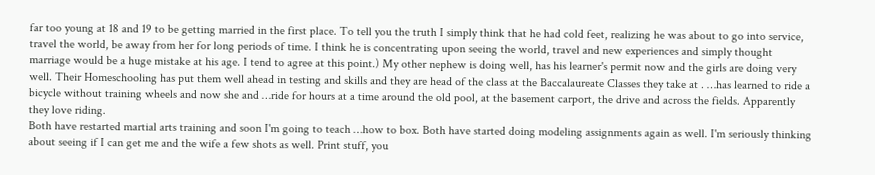far too young at 18 and 19 to be getting married in the first place. To tell you the truth I simply think that he had cold feet, realizing he was about to go into service, travel the world, be away from her for long periods of time. I think he is concentrating upon seeing the world, travel and new experiences and simply thought marriage would be a huge mistake at his age. I tend to agree at this point.) My other nephew is doing well, has his learner's permit now and the girls are doing very well. Their Homeschooling has put them well ahead in testing and skills and they are head of the class at the Baccalaureate Classes they take at . …has learned to ride a bicycle without training wheels and now she and …ride for hours at a time around the old pool, at the basement carport, the drive and across the fields. Apparently they love riding.
Both have restarted martial arts training and soon I'm going to teach …how to box. Both have started doing modeling assignments again as well. I'm seriously thinking about seeing if I can get me and the wife a few shots as well. Print stuff, you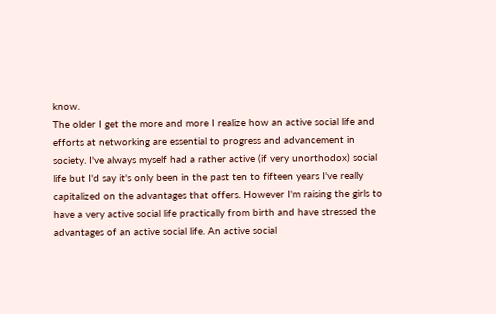know.
The older I get the more and more I realize how an active social life and efforts at networking are essential to progress and advancement in society. I've always myself had a rather active (if very unorthodox) social life but I'd say it's only been in the past ten to fifteen years I've really capitalized on the advantages that offers. However I'm raising the girls to have a very active social life practically from birth and have stressed the advantages of an active social life. An active social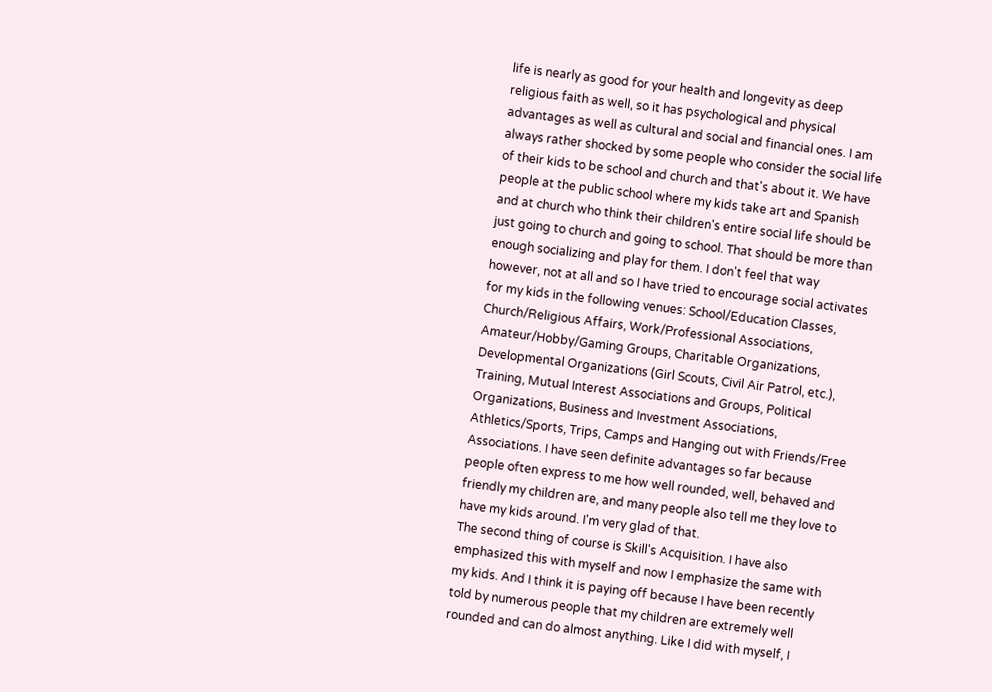life is nearly as good for your health and longevity as deep religious faith as well, so it has psychological and physical advantages as well as cultural and social and financial ones. I am always rather shocked by some people who consider the social life of their kids to be school and church and that's about it. We have people at the public school where my kids take art and Spanish and at church who think their children's entire social life should be just going to church and going to school. That should be more than enough socializing and play for them. I don't feel that way however, not at all and so I have tried to encourage social activates for my kids in the following venues: School/Education Classes, Church/Religious Affairs, Work/Professional Associations, Amateur/Hobby/Gaming Groups, Charitable Organizations, Developmental Organizations (Girl Scouts, Civil Air Patrol, etc.), Training, Mutual Interest Associations and Groups, Political Organizations, Business and Investment Associations, Athletics/Sports, Trips, Camps and Hanging out with Friends/Free Associations. I have seen definite advantages so far because people often express to me how well rounded, well, behaved and friendly my children are, and many people also tell me they love to have my kids around. I'm very glad of that.
The second thing of course is Skill's Acquisition. I have also emphasized this with myself and now I emphasize the same with my kids. And I think it is paying off because I have been recently told by numerous people that my children are extremely well rounded and can do almost anything. Like I did with myself, I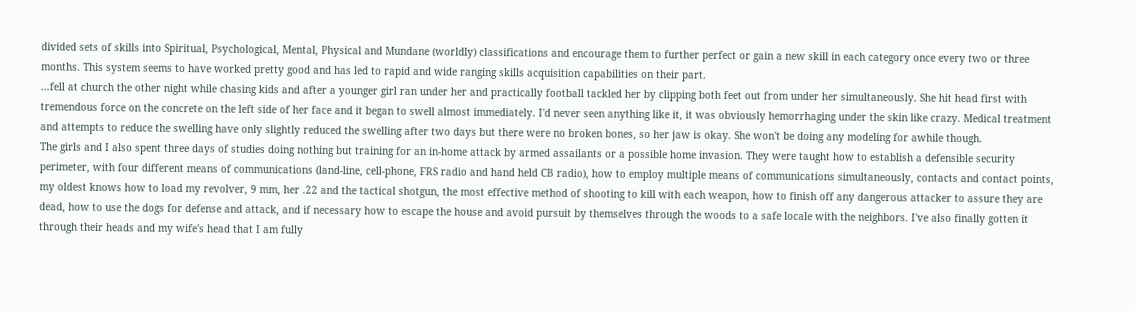divided sets of skills into Spiritual, Psychological, Mental, Physical and Mundane (worldly) classifications and encourage them to further perfect or gain a new skill in each category once every two or three months. This system seems to have worked pretty good and has led to rapid and wide ranging skills acquisition capabilities on their part.
…fell at church the other night while chasing kids and after a younger girl ran under her and practically football tackled her by clipping both feet out from under her simultaneously. She hit head first with tremendous force on the concrete on the left side of her face and it began to swell almost immediately. I'd never seen anything like it, it was obviously hemorrhaging under the skin like crazy. Medical treatment and attempts to reduce the swelling have only slightly reduced the swelling after two days but there were no broken bones, so her jaw is okay. She won't be doing any modeling for awhile though.
The girls and I also spent three days of studies doing nothing but training for an in-home attack by armed assailants or a possible home invasion. They were taught how to establish a defensible security perimeter, with four different means of communications (land-line, cell-phone, FRS radio and hand held CB radio), how to employ multiple means of communications simultaneously, contacts and contact points, my oldest knows how to load my revolver, 9 mm, her .22 and the tactical shotgun, the most effective method of shooting to kill with each weapon, how to finish off any dangerous attacker to assure they are dead, how to use the dogs for defense and attack, and if necessary how to escape the house and avoid pursuit by themselves through the woods to a safe locale with the neighbors. I've also finally gotten it through their heads and my wife's head that I am fully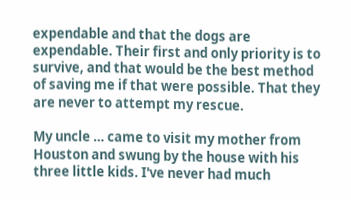expendable and that the dogs are expendable. Their first and only priority is to survive, and that would be the best method of saving me if that were possible. That they are never to attempt my rescue.

My uncle … came to visit my mother from Houston and swung by the house with his three little kids. I've never had much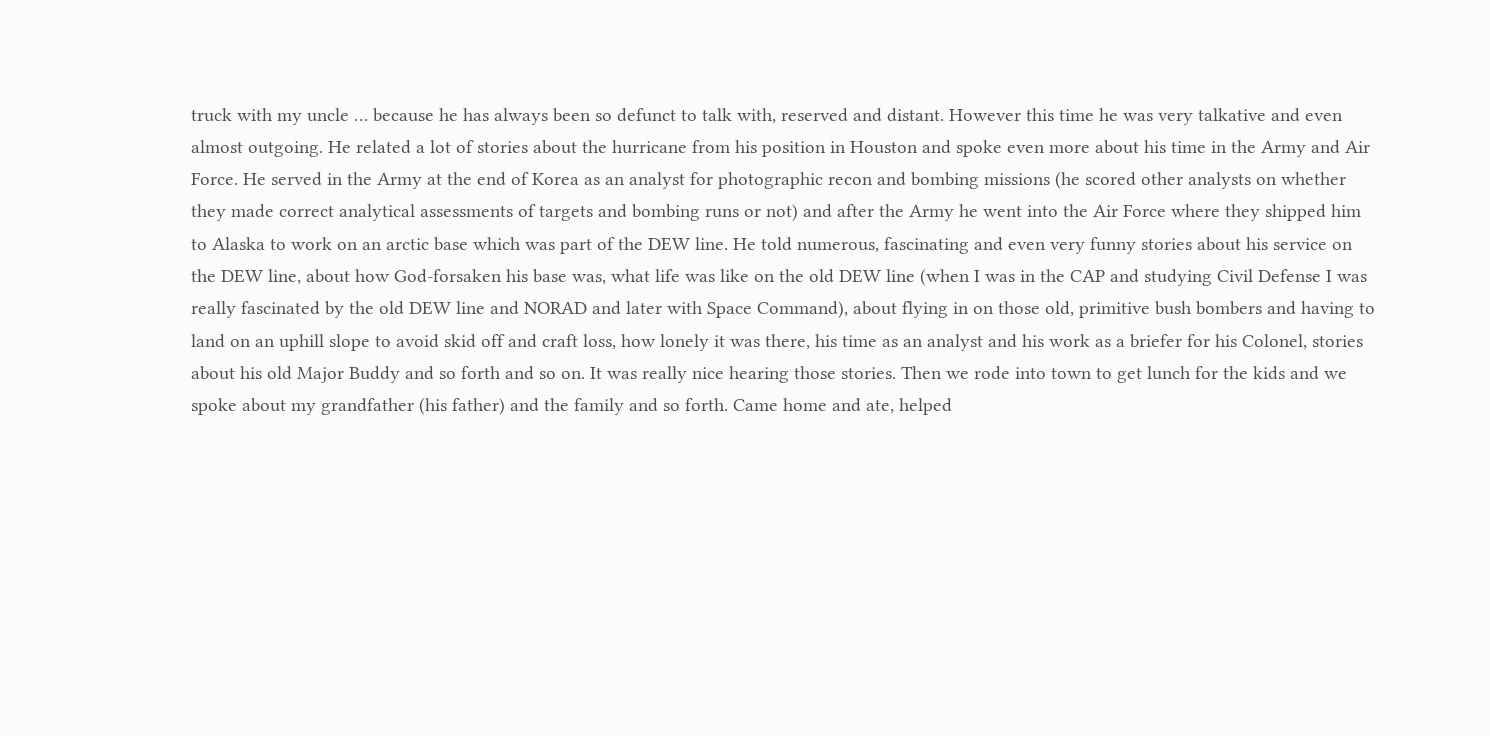truck with my uncle … because he has always been so defunct to talk with, reserved and distant. However this time he was very talkative and even almost outgoing. He related a lot of stories about the hurricane from his position in Houston and spoke even more about his time in the Army and Air Force. He served in the Army at the end of Korea as an analyst for photographic recon and bombing missions (he scored other analysts on whether they made correct analytical assessments of targets and bombing runs or not) and after the Army he went into the Air Force where they shipped him to Alaska to work on an arctic base which was part of the DEW line. He told numerous, fascinating and even very funny stories about his service on the DEW line, about how God-forsaken his base was, what life was like on the old DEW line (when I was in the CAP and studying Civil Defense I was really fascinated by the old DEW line and NORAD and later with Space Command), about flying in on those old, primitive bush bombers and having to land on an uphill slope to avoid skid off and craft loss, how lonely it was there, his time as an analyst and his work as a briefer for his Colonel, stories about his old Major Buddy and so forth and so on. It was really nice hearing those stories. Then we rode into town to get lunch for the kids and we spoke about my grandfather (his father) and the family and so forth. Came home and ate, helped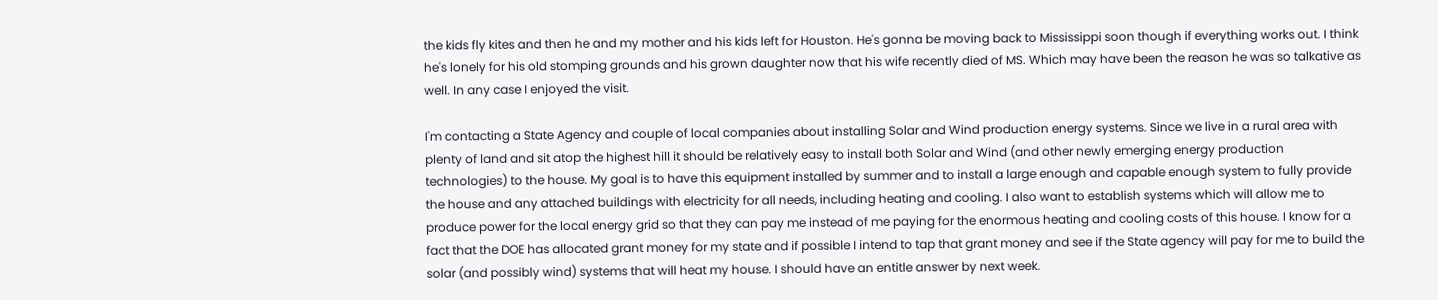the kids fly kites and then he and my mother and his kids left for Houston. He's gonna be moving back to Mississippi soon though if everything works out. I think he's lonely for his old stomping grounds and his grown daughter now that his wife recently died of MS. Which may have been the reason he was so talkative as well. In any case I enjoyed the visit.

I'm contacting a State Agency and couple of local companies about installing Solar and Wind production energy systems. Since we live in a rural area with plenty of land and sit atop the highest hill it should be relatively easy to install both Solar and Wind (and other newly emerging energy production technologies) to the house. My goal is to have this equipment installed by summer and to install a large enough and capable enough system to fully provide the house and any attached buildings with electricity for all needs, including heating and cooling. I also want to establish systems which will allow me to produce power for the local energy grid so that they can pay me instead of me paying for the enormous heating and cooling costs of this house. I know for a fact that the DOE has allocated grant money for my state and if possible I intend to tap that grant money and see if the State agency will pay for me to build the solar (and possibly wind) systems that will heat my house. I should have an entitle answer by next week.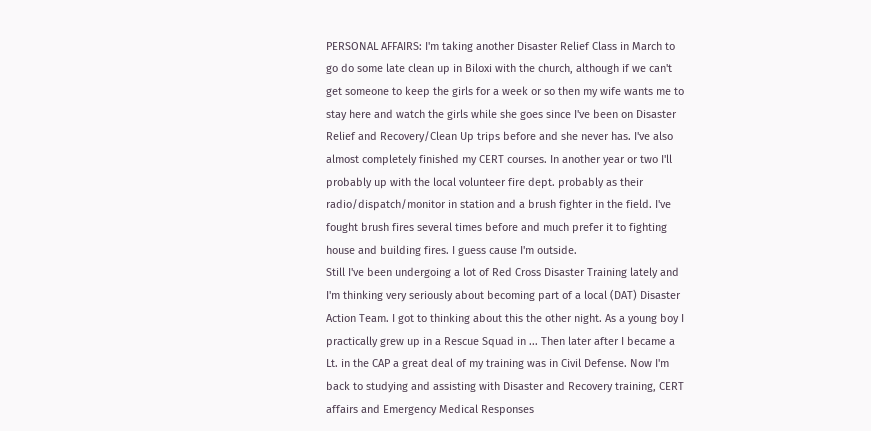PERSONAL AFFAIRS: I'm taking another Disaster Relief Class in March to go do some late clean up in Biloxi with the church, although if we can't get someone to keep the girls for a week or so then my wife wants me to stay here and watch the girls while she goes since I've been on Disaster Relief and Recovery/Clean Up trips before and she never has. I've also almost completely finished my CERT courses. In another year or two I'll probably up with the local volunteer fire dept. probably as their radio/dispatch/monitor in station and a brush fighter in the field. I've fought brush fires several times before and much prefer it to fighting house and building fires. I guess cause I'm outside.
Still I've been undergoing a lot of Red Cross Disaster Training lately and I'm thinking very seriously about becoming part of a local (DAT) Disaster Action Team. I got to thinking about this the other night. As a young boy I practically grew up in a Rescue Squad in ... Then later after I became a Lt. in the CAP a great deal of my training was in Civil Defense. Now I'm back to studying and assisting with Disaster and Recovery training, CERT affairs and Emergency Medical Responses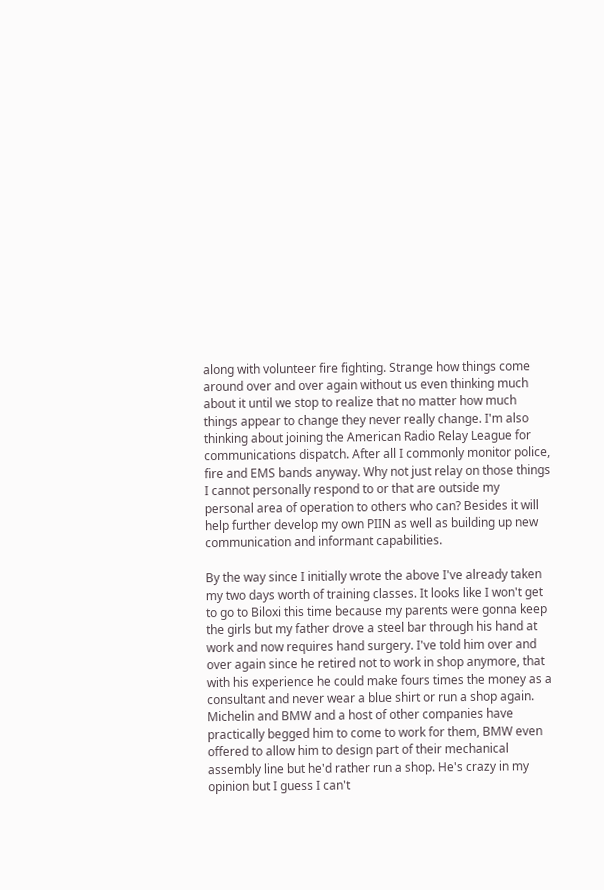along with volunteer fire fighting. Strange how things come around over and over again without us even thinking much about it until we stop to realize that no matter how much things appear to change they never really change. I'm also thinking about joining the American Radio Relay League for communications dispatch. After all I commonly monitor police, fire and EMS bands anyway. Why not just relay on those things I cannot personally respond to or that are outside my personal area of operation to others who can? Besides it will help further develop my own PIIN as well as building up new communication and informant capabilities.

By the way since I initially wrote the above I've already taken my two days worth of training classes. It looks like I won't get to go to Biloxi this time because my parents were gonna keep the girls but my father drove a steel bar through his hand at work and now requires hand surgery. I've told him over and over again since he retired not to work in shop anymore, that with his experience he could make fours times the money as a consultant and never wear a blue shirt or run a shop again. Michelin and BMW and a host of other companies have practically begged him to come to work for them, BMW even offered to allow him to design part of their mechanical assembly line but he'd rather run a shop. He's crazy in my opinion but I guess I can't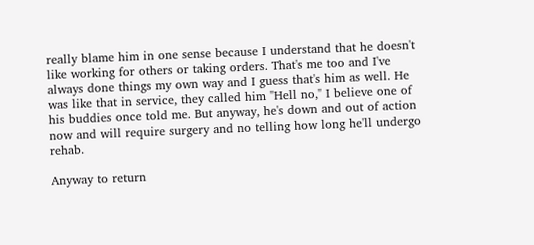really blame him in one sense because I understand that he doesn't like working for others or taking orders. That's me too and I've always done things my own way and I guess that's him as well. He was like that in service, they called him "Hell no," I believe one of his buddies once told me. But anyway, he's down and out of action now and will require surgery and no telling how long he'll undergo rehab.

Anyway to return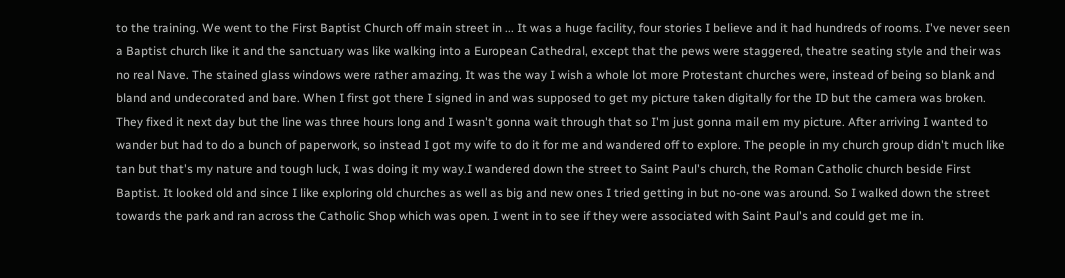to the training. We went to the First Baptist Church off main street in ... It was a huge facility, four stories I believe and it had hundreds of rooms. I've never seen a Baptist church like it and the sanctuary was like walking into a European Cathedral, except that the pews were staggered, theatre seating style and their was no real Nave. The stained glass windows were rather amazing. It was the way I wish a whole lot more Protestant churches were, instead of being so blank and bland and undecorated and bare. When I first got there I signed in and was supposed to get my picture taken digitally for the ID but the camera was broken. They fixed it next day but the line was three hours long and I wasn't gonna wait through that so I'm just gonna mail em my picture. After arriving I wanted to wander but had to do a bunch of paperwork, so instead I got my wife to do it for me and wandered off to explore. The people in my church group didn't much like tan but that's my nature and tough luck, I was doing it my way.I wandered down the street to Saint Paul's church, the Roman Catholic church beside First Baptist. It looked old and since I like exploring old churches as well as big and new ones I tried getting in but no-one was around. So I walked down the street towards the park and ran across the Catholic Shop which was open. I went in to see if they were associated with Saint Paul's and could get me in.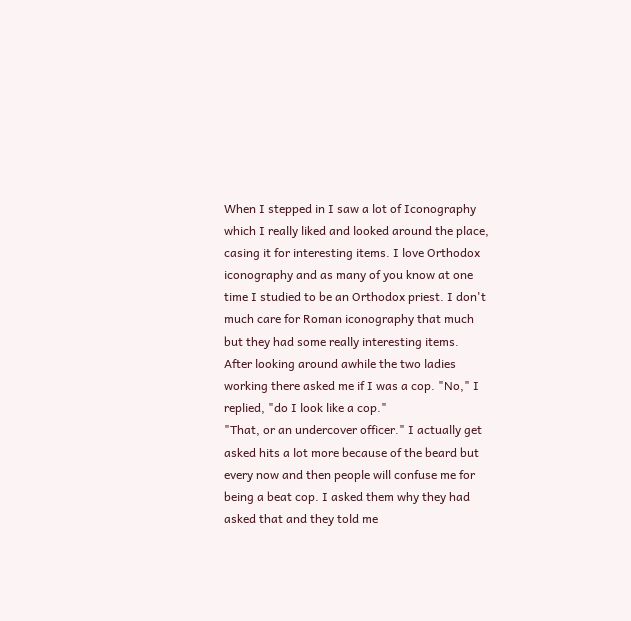When I stepped in I saw a lot of Iconography which I really liked and looked around the place, casing it for interesting items. I love Orthodox iconography and as many of you know at one time I studied to be an Orthodox priest. I don't much care for Roman iconography that much but they had some really interesting items.
After looking around awhile the two ladies working there asked me if I was a cop. "No," I replied, "do I look like a cop."
"That, or an undercover officer." I actually get asked hits a lot more because of the beard but every now and then people will confuse me for being a beat cop. I asked them why they had asked that and they told me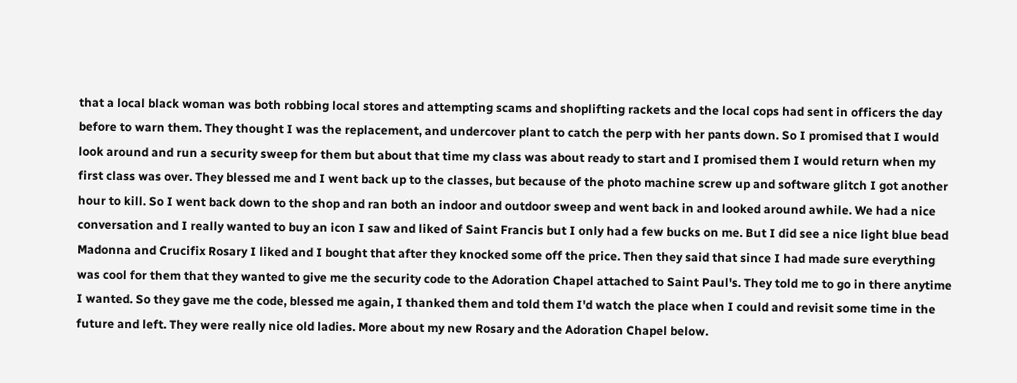that a local black woman was both robbing local stores and attempting scams and shoplifting rackets and the local cops had sent in officers the day before to warn them. They thought I was the replacement, and undercover plant to catch the perp with her pants down. So I promised that I would look around and run a security sweep for them but about that time my class was about ready to start and I promised them I would return when my first class was over. They blessed me and I went back up to the classes, but because of the photo machine screw up and software glitch I got another hour to kill. So I went back down to the shop and ran both an indoor and outdoor sweep and went back in and looked around awhile. We had a nice conversation and I really wanted to buy an icon I saw and liked of Saint Francis but I only had a few bucks on me. But I did see a nice light blue bead Madonna and Crucifix Rosary I liked and I bought that after they knocked some off the price. Then they said that since I had made sure everything was cool for them that they wanted to give me the security code to the Adoration Chapel attached to Saint Paul's. They told me to go in there anytime I wanted. So they gave me the code, blessed me again, I thanked them and told them I'd watch the place when I could and revisit some time in the future and left. They were really nice old ladies. More about my new Rosary and the Adoration Chapel below.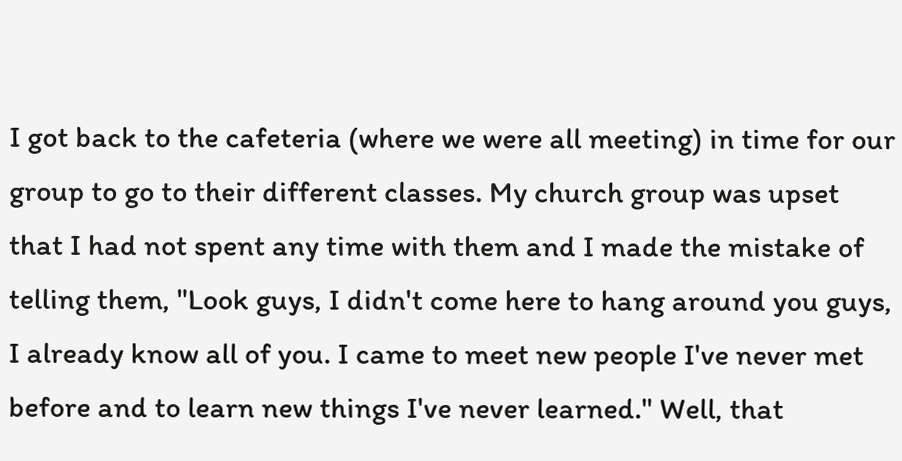I got back to the cafeteria (where we were all meeting) in time for our group to go to their different classes. My church group was upset that I had not spent any time with them and I made the mistake of telling them, "Look guys, I didn't come here to hang around you guys, I already know all of you. I came to meet new people I've never met before and to learn new things I've never learned." Well, that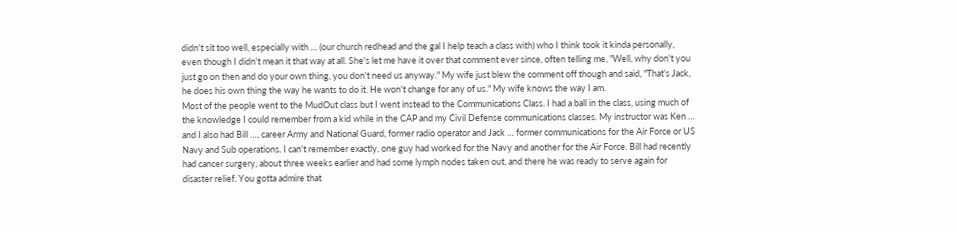didn't sit too well, especially with … (our church redhead and the gal I help teach a class with) who I think took it kinda personally, even though I didn't mean it that way at all. She's let me have it over that comment ever since, often telling me, "Well, why don't you just go on then and do your own thing, you don't need us anyway." My wife just blew the comment off though and said, "That's Jack, he does his own thing the way he wants to do it. He won't change for any of us." My wife knows the way I am.
Most of the people went to the MudOut class but I went instead to the Communications Class. I had a ball in the class, using much of the knowledge I could remember from a kid while in the CAP and my Civil Defense communications classes. My instructor was Ken … and I also had Bill …, career Army and National Guard, former radio operator and Jack … former communications for the Air Force or US Navy and Sub operations. I can't remember exactly, one guy had worked for the Navy and another for the Air Force. Bill had recently had cancer surgery, about three weeks earlier and had some lymph nodes taken out, and there he was ready to serve again for disaster relief. You gotta admire that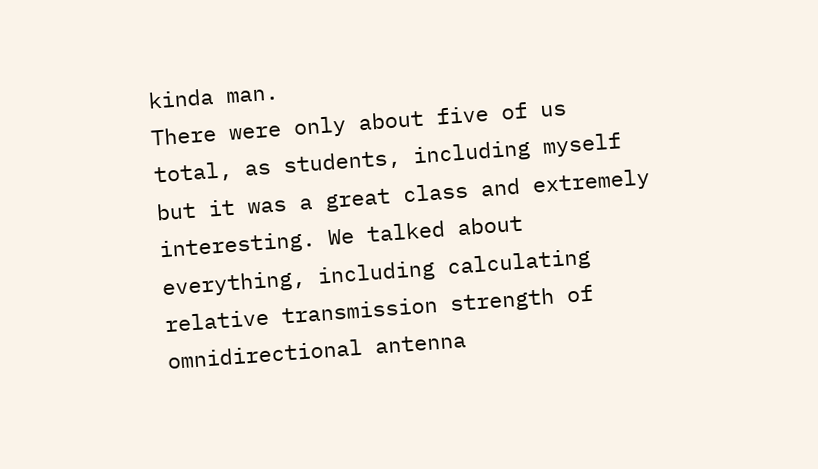kinda man.
There were only about five of us total, as students, including myself but it was a great class and extremely interesting. We talked about everything, including calculating relative transmission strength of omnidirectional antenna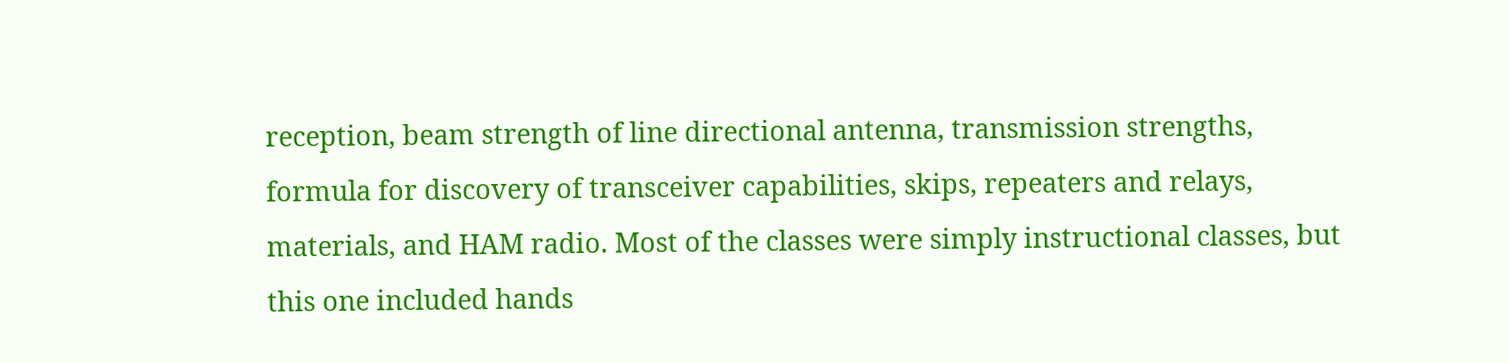reception, beam strength of line directional antenna, transmission strengths, formula for discovery of transceiver capabilities, skips, repeaters and relays, materials, and HAM radio. Most of the classes were simply instructional classes, but this one included hands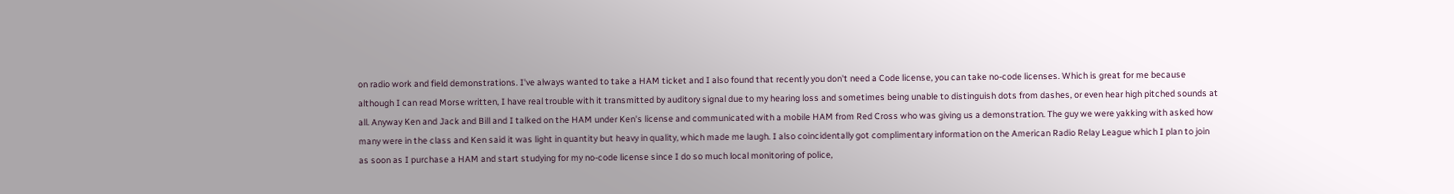on radio work and field demonstrations. I've always wanted to take a HAM ticket and I also found that recently you don't need a Code license, you can take no-code licenses. Which is great for me because although I can read Morse written, I have real trouble with it transmitted by auditory signal due to my hearing loss and sometimes being unable to distinguish dots from dashes, or even hear high pitched sounds at all. Anyway Ken and Jack and Bill and I talked on the HAM under Ken's license and communicated with a mobile HAM from Red Cross who was giving us a demonstration. The guy we were yakking with asked how many were in the class and Ken said it was light in quantity but heavy in quality, which made me laugh. I also coincidentally got complimentary information on the American Radio Relay League which I plan to join as soon as I purchase a HAM and start studying for my no-code license since I do so much local monitoring of police,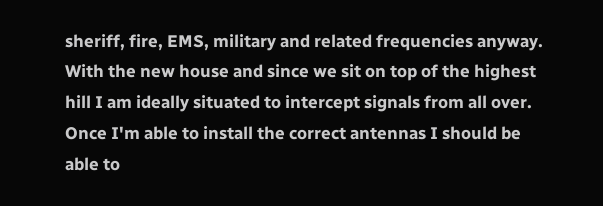sheriff, fire, EMS, military and related frequencies anyway. With the new house and since we sit on top of the highest hill I am ideally situated to intercept signals from all over. Once I'm able to install the correct antennas I should be able to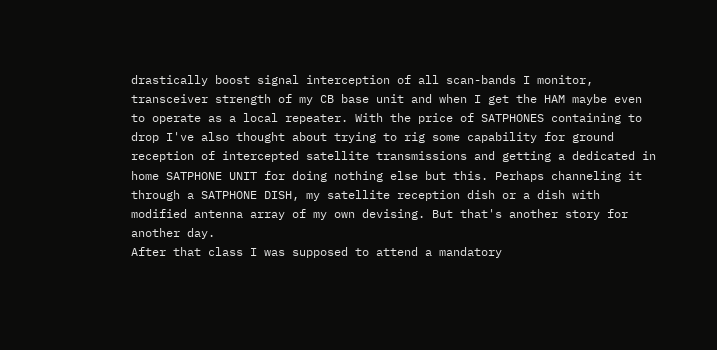drastically boost signal interception of all scan-bands I monitor, transceiver strength of my CB base unit and when I get the HAM maybe even to operate as a local repeater. With the price of SATPHONES containing to drop I've also thought about trying to rig some capability for ground reception of intercepted satellite transmissions and getting a dedicated in home SATPHONE UNIT for doing nothing else but this. Perhaps channeling it through a SATPHONE DISH, my satellite reception dish or a dish with modified antenna array of my own devising. But that's another story for another day.
After that class I was supposed to attend a mandatory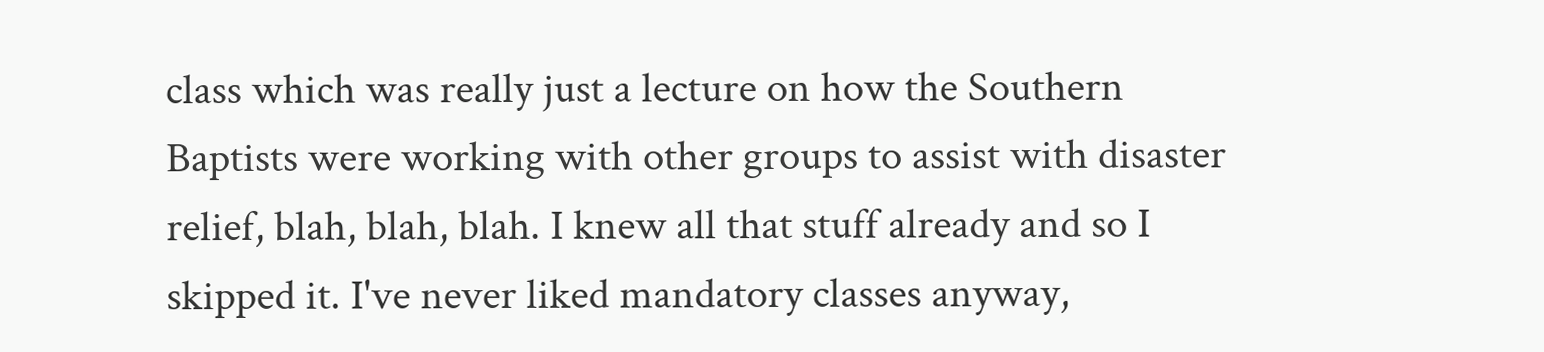class which was really just a lecture on how the Southern Baptists were working with other groups to assist with disaster relief, blah, blah, blah. I knew all that stuff already and so I skipped it. I've never liked mandatory classes anyway,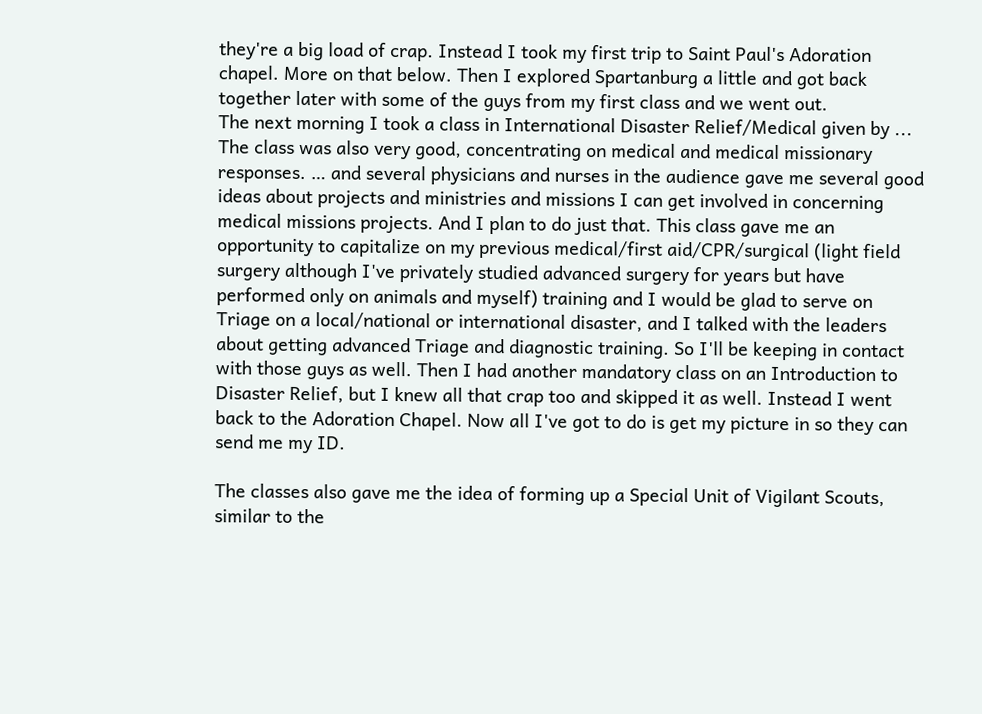they're a big load of crap. Instead I took my first trip to Saint Paul's Adoration chapel. More on that below. Then I explored Spartanburg a little and got back together later with some of the guys from my first class and we went out.
The next morning I took a class in International Disaster Relief/Medical given by ... The class was also very good, concentrating on medical and medical missionary responses. … and several physicians and nurses in the audience gave me several good ideas about projects and ministries and missions I can get involved in concerning medical missions projects. And I plan to do just that. This class gave me an opportunity to capitalize on my previous medical/first aid/CPR/surgical (light field surgery although I've privately studied advanced surgery for years but have performed only on animals and myself) training and I would be glad to serve on Triage on a local/national or international disaster, and I talked with the leaders about getting advanced Triage and diagnostic training. So I'll be keeping in contact with those guys as well. Then I had another mandatory class on an Introduction to Disaster Relief, but I knew all that crap too and skipped it as well. Instead I went back to the Adoration Chapel. Now all I've got to do is get my picture in so they can send me my ID.

The classes also gave me the idea of forming up a Special Unit of Vigilant Scouts, similar to the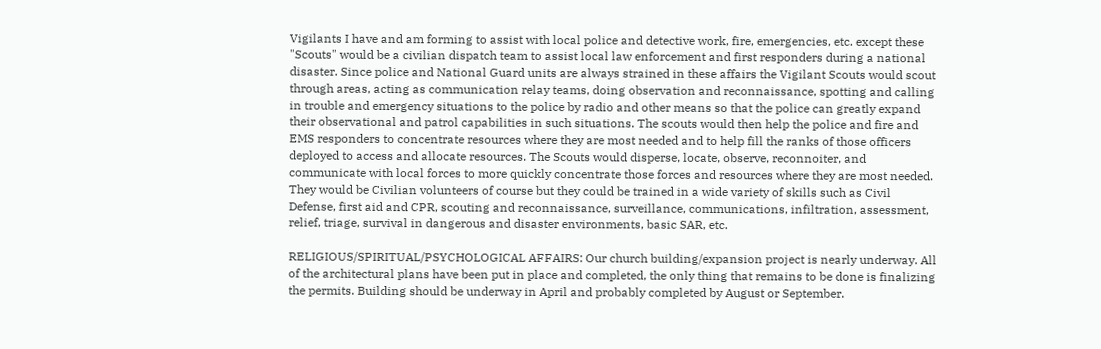Vigilants I have and am forming to assist with local police and detective work, fire, emergencies, etc. except these "Scouts" would be a civilian dispatch team to assist local law enforcement and first responders during a national disaster. Since police and National Guard units are always strained in these affairs the Vigilant Scouts would scout through areas, acting as communication relay teams, doing observation and reconnaissance, spotting and calling in trouble and emergency situations to the police by radio and other means so that the police can greatly expand their observational and patrol capabilities in such situations. The scouts would then help the police and fire and EMS responders to concentrate resources where they are most needed and to help fill the ranks of those officers deployed to access and allocate resources. The Scouts would disperse, locate, observe, reconnoiter, and communicate with local forces to more quickly concentrate those forces and resources where they are most needed. They would be Civilian volunteers of course but they could be trained in a wide variety of skills such as Civil Defense, first aid and CPR, scouting and reconnaissance, surveillance, communications, infiltration, assessment, relief, triage, survival in dangerous and disaster environments, basic SAR, etc.

RELIGIOUS/SPIRITUAL/PSYCHOLOGICAL AFFAIRS: Our church building/expansion project is nearly underway. All of the architectural plans have been put in place and completed, the only thing that remains to be done is finalizing the permits. Building should be underway in April and probably completed by August or September.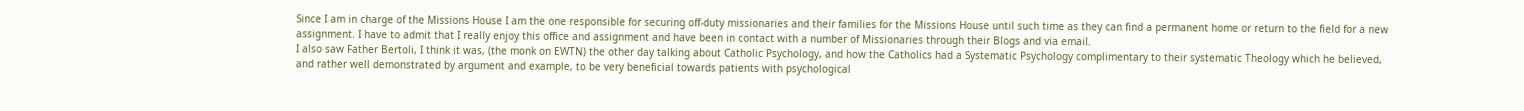Since I am in charge of the Missions House I am the one responsible for securing off-duty missionaries and their families for the Missions House until such time as they can find a permanent home or return to the field for a new assignment. I have to admit that I really enjoy this office and assignment and have been in contact with a number of Missionaries through their Blogs and via email.
I also saw Father Bertoli, I think it was, (the monk on EWTN) the other day talking about Catholic Psychology, and how the Catholics had a Systematic Psychology complimentary to their systematic Theology which he believed, and rather well demonstrated by argument and example, to be very beneficial towards patients with psychological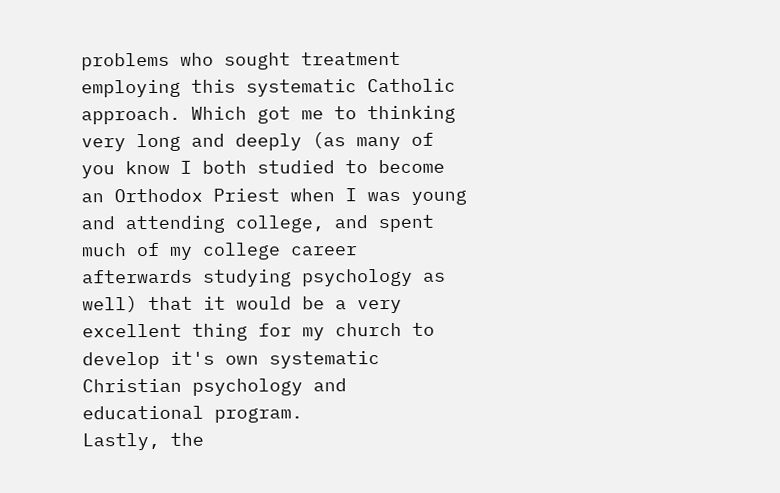problems who sought treatment employing this systematic Catholic approach. Which got me to thinking very long and deeply (as many of you know I both studied to become an Orthodox Priest when I was young and attending college, and spent much of my college career afterwards studying psychology as well) that it would be a very excellent thing for my church to develop it's own systematic Christian psychology and educational program.
Lastly, the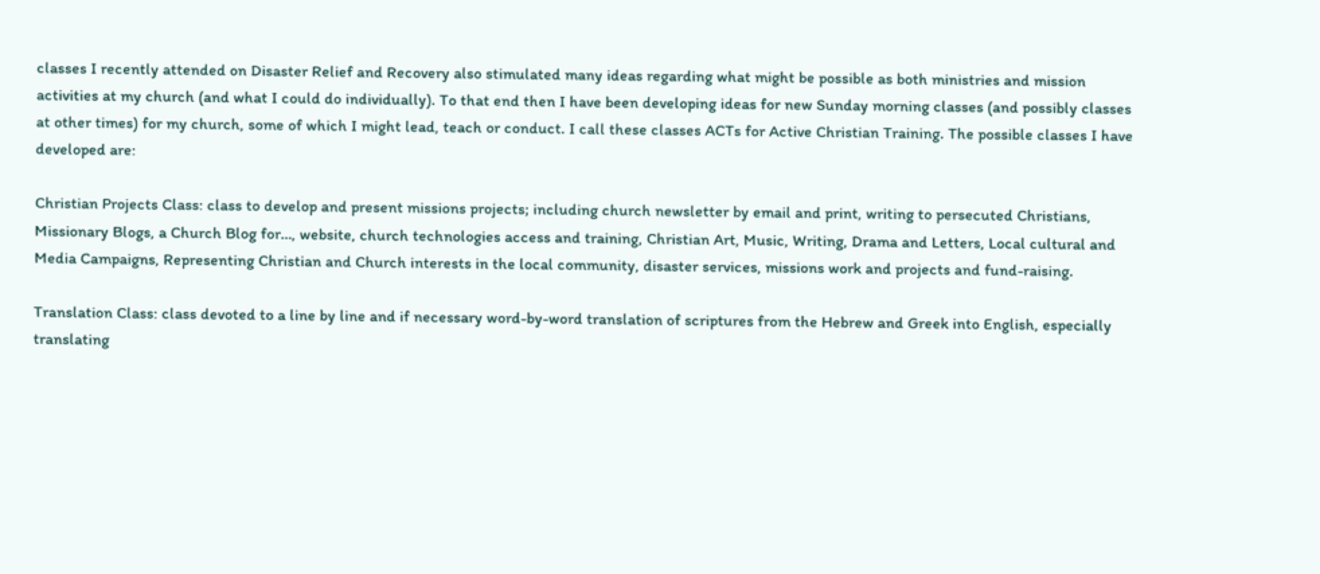classes I recently attended on Disaster Relief and Recovery also stimulated many ideas regarding what might be possible as both ministries and mission activities at my church (and what I could do individually). To that end then I have been developing ideas for new Sunday morning classes (and possibly classes at other times) for my church, some of which I might lead, teach or conduct. I call these classes ACTs for Active Christian Training. The possible classes I have developed are:

Christian Projects Class: class to develop and present missions projects; including church newsletter by email and print, writing to persecuted Christians, Missionary Blogs, a Church Blog for…, website, church technologies access and training, Christian Art, Music, Writing, Drama and Letters, Local cultural and Media Campaigns, Representing Christian and Church interests in the local community, disaster services, missions work and projects and fund-raising.

Translation Class: class devoted to a line by line and if necessary word-by-word translation of scriptures from the Hebrew and Greek into English, especially translating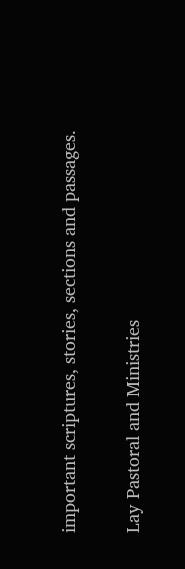important scriptures, stories, sections and passages.

Lay Pastoral and Ministries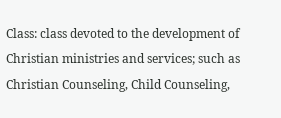Class: class devoted to the development of Christian ministries and services; such as Christian Counseling, Child Counseling,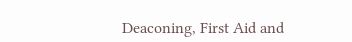Deaconing, First Aid and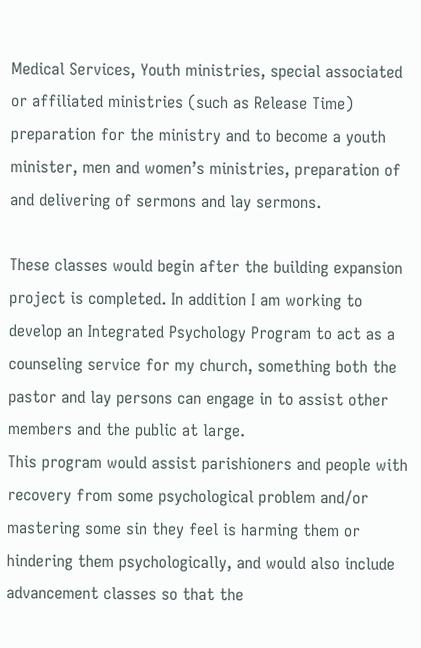Medical Services, Youth ministries, special associated or affiliated ministries (such as Release Time) preparation for the ministry and to become a youth minister, men and women’s ministries, preparation of and delivering of sermons and lay sermons.

These classes would begin after the building expansion project is completed. In addition I am working to develop an Integrated Psychology Program to act as a counseling service for my church, something both the pastor and lay persons can engage in to assist other members and the public at large.
This program would assist parishioners and people with recovery from some psychological problem and/or mastering some sin they feel is harming them or hindering them psychologically, and would also include advancement classes so that the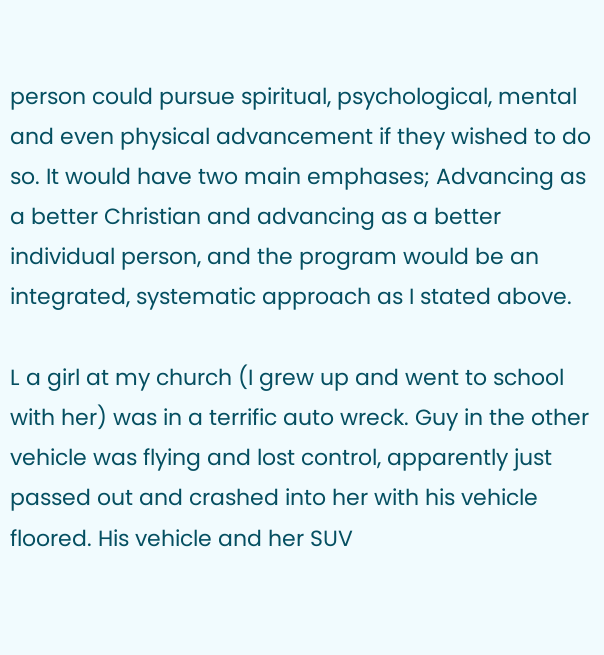person could pursue spiritual, psychological, mental and even physical advancement if they wished to do so. It would have two main emphases; Advancing as a better Christian and advancing as a better individual person, and the program would be an integrated, systematic approach as I stated above.

L a girl at my church (I grew up and went to school with her) was in a terrific auto wreck. Guy in the other vehicle was flying and lost control, apparently just passed out and crashed into her with his vehicle floored. His vehicle and her SUV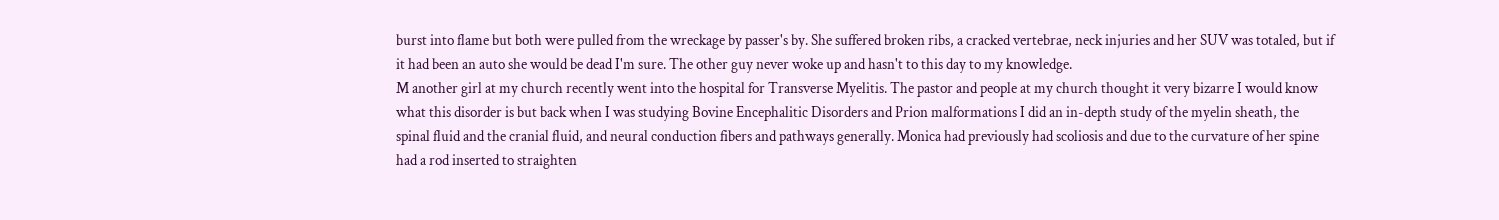burst into flame but both were pulled from the wreckage by passer's by. She suffered broken ribs, a cracked vertebrae, neck injuries and her SUV was totaled, but if it had been an auto she would be dead I'm sure. The other guy never woke up and hasn't to this day to my knowledge.
M another girl at my church recently went into the hospital for Transverse Myelitis. The pastor and people at my church thought it very bizarre I would know what this disorder is but back when I was studying Bovine Encephalitic Disorders and Prion malformations I did an in-depth study of the myelin sheath, the spinal fluid and the cranial fluid, and neural conduction fibers and pathways generally. Monica had previously had scoliosis and due to the curvature of her spine had a rod inserted to straighten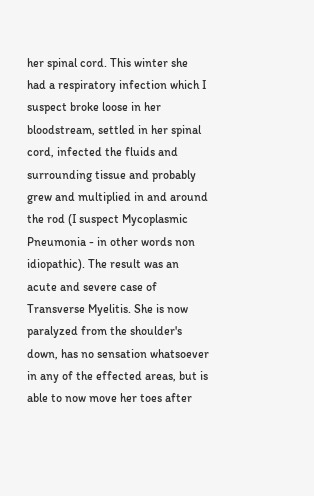her spinal cord. This winter she had a respiratory infection which I suspect broke loose in her bloodstream, settled in her spinal cord, infected the fluids and surrounding tissue and probably grew and multiplied in and around the rod (I suspect Mycoplasmic Pneumonia - in other words non idiopathic). The result was an acute and severe case of Transverse Myelitis. She is now paralyzed from the shoulder's down, has no sensation whatsoever in any of the effected areas, but is able to now move her toes after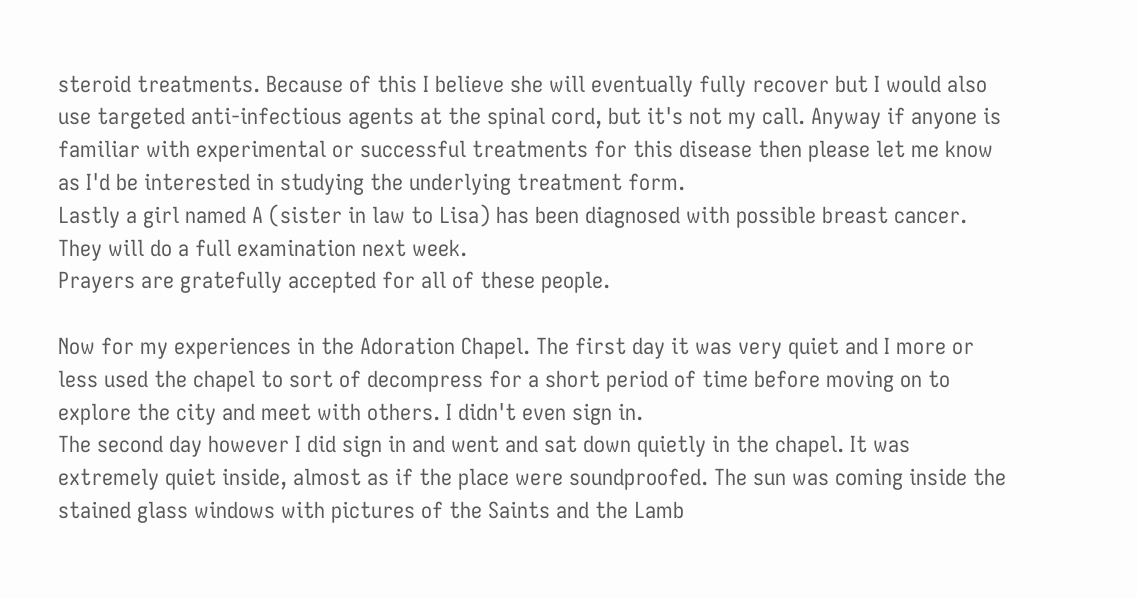steroid treatments. Because of this I believe she will eventually fully recover but I would also use targeted anti-infectious agents at the spinal cord, but it's not my call. Anyway if anyone is familiar with experimental or successful treatments for this disease then please let me know as I'd be interested in studying the underlying treatment form.
Lastly a girl named A (sister in law to Lisa) has been diagnosed with possible breast cancer. They will do a full examination next week.
Prayers are gratefully accepted for all of these people.

Now for my experiences in the Adoration Chapel. The first day it was very quiet and I more or less used the chapel to sort of decompress for a short period of time before moving on to explore the city and meet with others. I didn't even sign in.
The second day however I did sign in and went and sat down quietly in the chapel. It was extremely quiet inside, almost as if the place were soundproofed. The sun was coming inside the stained glass windows with pictures of the Saints and the Lamb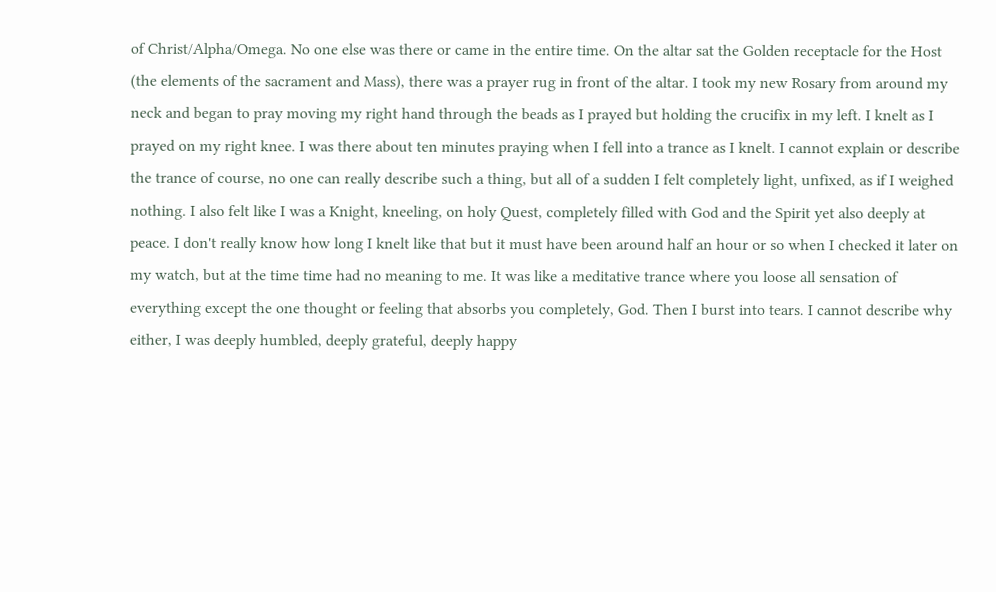of Christ/Alpha/Omega. No one else was there or came in the entire time. On the altar sat the Golden receptacle for the Host (the elements of the sacrament and Mass), there was a prayer rug in front of the altar. I took my new Rosary from around my neck and began to pray moving my right hand through the beads as I prayed but holding the crucifix in my left. I knelt as I prayed on my right knee. I was there about ten minutes praying when I fell into a trance as I knelt. I cannot explain or describe the trance of course, no one can really describe such a thing, but all of a sudden I felt completely light, unfixed, as if I weighed nothing. I also felt like I was a Knight, kneeling, on holy Quest, completely filled with God and the Spirit yet also deeply at peace. I don't really know how long I knelt like that but it must have been around half an hour or so when I checked it later on my watch, but at the time time had no meaning to me. It was like a meditative trance where you loose all sensation of everything except the one thought or feeling that absorbs you completely, God. Then I burst into tears. I cannot describe why either, I was deeply humbled, deeply grateful, deeply happy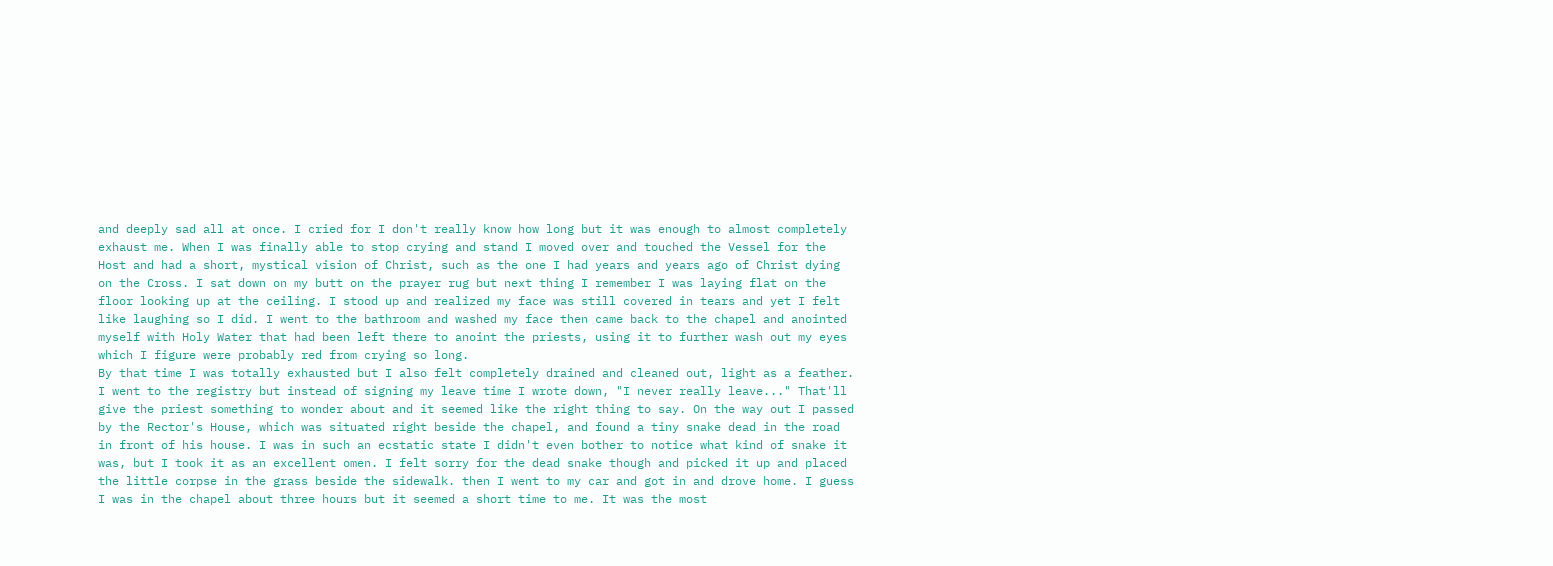and deeply sad all at once. I cried for I don't really know how long but it was enough to almost completely exhaust me. When I was finally able to stop crying and stand I moved over and touched the Vessel for the Host and had a short, mystical vision of Christ, such as the one I had years and years ago of Christ dying on the Cross. I sat down on my butt on the prayer rug but next thing I remember I was laying flat on the floor looking up at the ceiling. I stood up and realized my face was still covered in tears and yet I felt like laughing so I did. I went to the bathroom and washed my face then came back to the chapel and anointed myself with Holy Water that had been left there to anoint the priests, using it to further wash out my eyes which I figure were probably red from crying so long.
By that time I was totally exhausted but I also felt completely drained and cleaned out, light as a feather. I went to the registry but instead of signing my leave time I wrote down, "I never really leave..." That'll give the priest something to wonder about and it seemed like the right thing to say. On the way out I passed by the Rector's House, which was situated right beside the chapel, and found a tiny snake dead in the road in front of his house. I was in such an ecstatic state I didn't even bother to notice what kind of snake it was, but I took it as an excellent omen. I felt sorry for the dead snake though and picked it up and placed the little corpse in the grass beside the sidewalk. then I went to my car and got in and drove home. I guess I was in the chapel about three hours but it seemed a short time to me. It was the most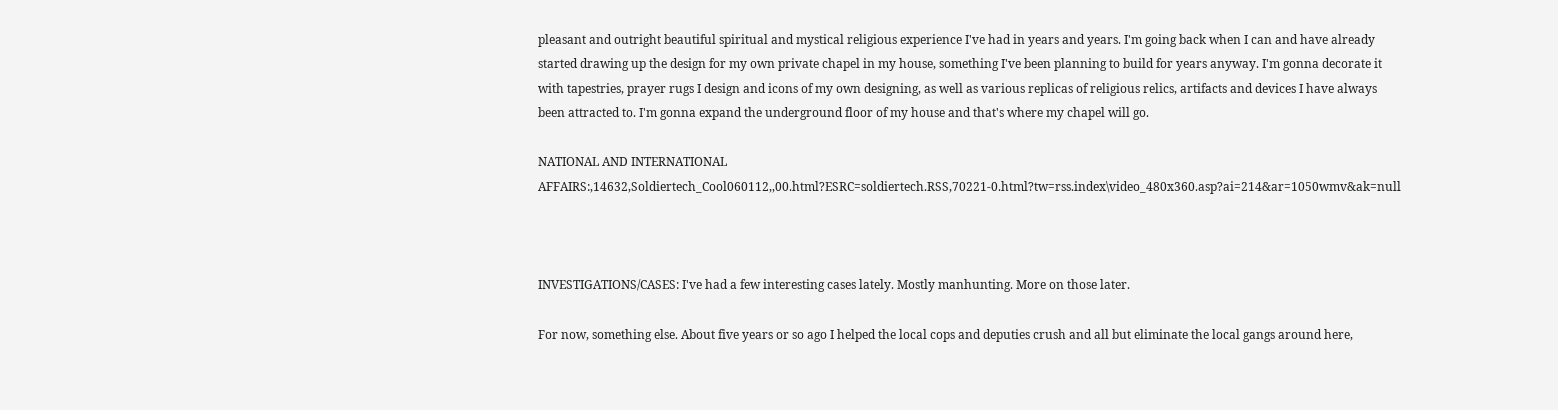pleasant and outright beautiful spiritual and mystical religious experience I've had in years and years. I'm going back when I can and have already started drawing up the design for my own private chapel in my house, something I've been planning to build for years anyway. I'm gonna decorate it with tapestries, prayer rugs I design and icons of my own designing, as well as various replicas of religious relics, artifacts and devices I have always been attracted to. I'm gonna expand the underground floor of my house and that's where my chapel will go.

NATIONAL AND INTERNATIONAL AFFAIRS:,14632,Soldiertech_Cool060112,,00.html?ESRC=soldiertech.RSS,70221-0.html?tw=rss.index\video_480x360.asp?ai=214&ar=1050wmv&ak=null



INVESTIGATIONS/CASES: I've had a few interesting cases lately. Mostly manhunting. More on those later.

For now, something else. About five years or so ago I helped the local cops and deputies crush and all but eliminate the local gangs around here,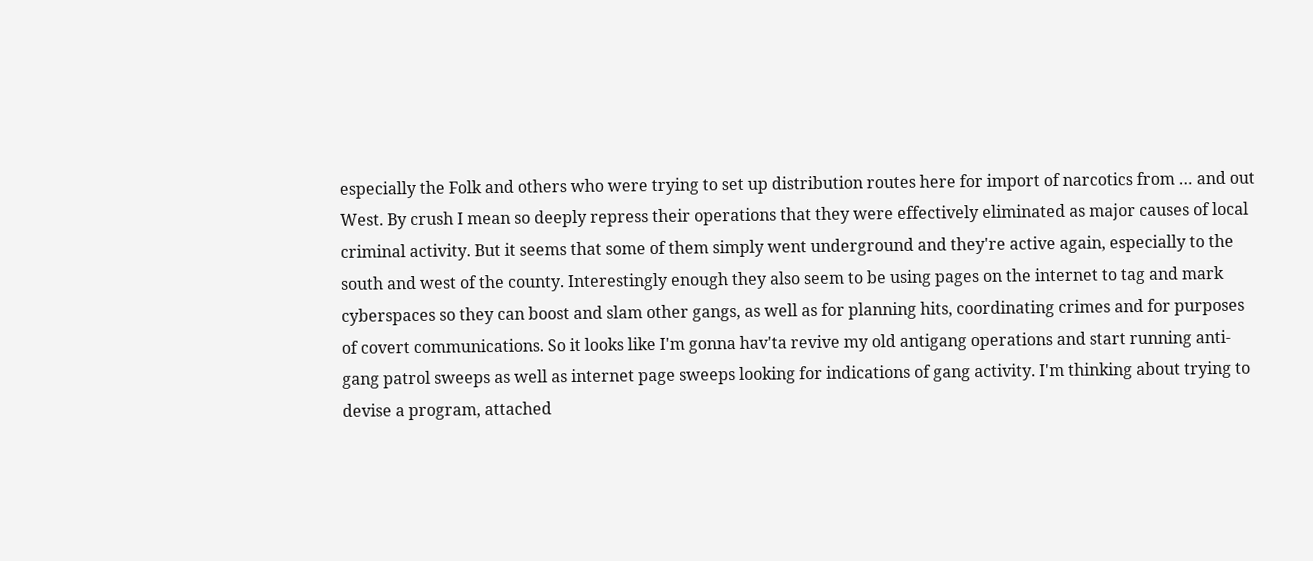especially the Folk and others who were trying to set up distribution routes here for import of narcotics from … and out West. By crush I mean so deeply repress their operations that they were effectively eliminated as major causes of local criminal activity. But it seems that some of them simply went underground and they're active again, especially to the south and west of the county. Interestingly enough they also seem to be using pages on the internet to tag and mark cyberspaces so they can boost and slam other gangs, as well as for planning hits, coordinating crimes and for purposes of covert communications. So it looks like I'm gonna hav'ta revive my old antigang operations and start running anti-gang patrol sweeps as well as internet page sweeps looking for indications of gang activity. I'm thinking about trying to devise a program, attached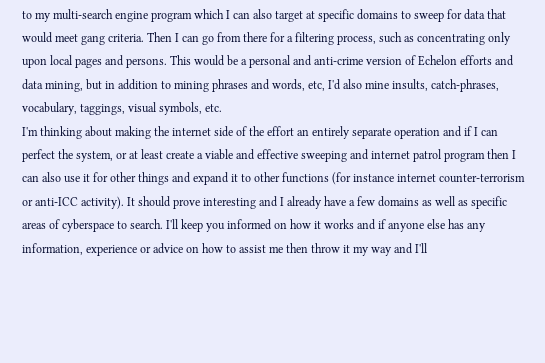to my multi-search engine program which I can also target at specific domains to sweep for data that would meet gang criteria. Then I can go from there for a filtering process, such as concentrating only upon local pages and persons. This would be a personal and anti-crime version of Echelon efforts and data mining, but in addition to mining phrases and words, etc, I'd also mine insults, catch-phrases, vocabulary, taggings, visual symbols, etc.
I'm thinking about making the internet side of the effort an entirely separate operation and if I can perfect the system, or at least create a viable and effective sweeping and internet patrol program then I can also use it for other things and expand it to other functions (for instance internet counter-terrorism or anti-ICC activity). It should prove interesting and I already have a few domains as well as specific areas of cyberspace to search. I'll keep you informed on how it works and if anyone else has any information, experience or advice on how to assist me then throw it my way and I'll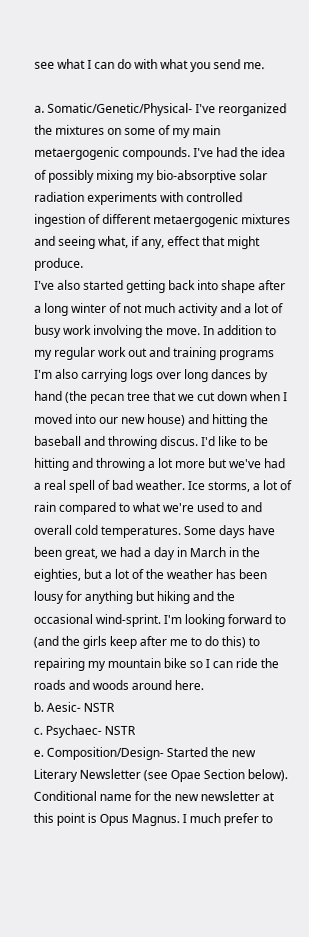see what I can do with what you send me.

a. Somatic/Genetic/Physical- I've reorganized the mixtures on some of my main metaergogenic compounds. I've had the idea of possibly mixing my bio-absorptive solar radiation experiments with controlled ingestion of different metaergogenic mixtures and seeing what, if any, effect that might produce.
I've also started getting back into shape after a long winter of not much activity and a lot of busy work involving the move. In addition to my regular work out and training programs I'm also carrying logs over long dances by hand (the pecan tree that we cut down when I moved into our new house) and hitting the baseball and throwing discus. I'd like to be hitting and throwing a lot more but we've had a real spell of bad weather. Ice storms, a lot of rain compared to what we're used to and overall cold temperatures. Some days have been great, we had a day in March in the eighties, but a lot of the weather has been lousy for anything but hiking and the occasional wind-sprint. I'm looking forward to (and the girls keep after me to do this) to repairing my mountain bike so I can ride the roads and woods around here.
b. Aesic- NSTR
c. Psychaec- NSTR
e. Composition/Design- Started the new Literary Newsletter (see Opae Section below). Conditional name for the new newsletter at this point is Opus Magnus. I much prefer to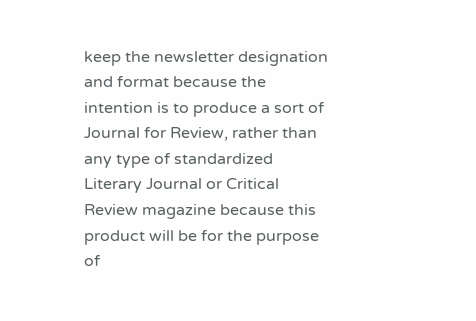keep the newsletter designation and format because the intention is to produce a sort of Journal for Review, rather than any type of standardized Literary Journal or Critical Review magazine because this product will be for the purpose of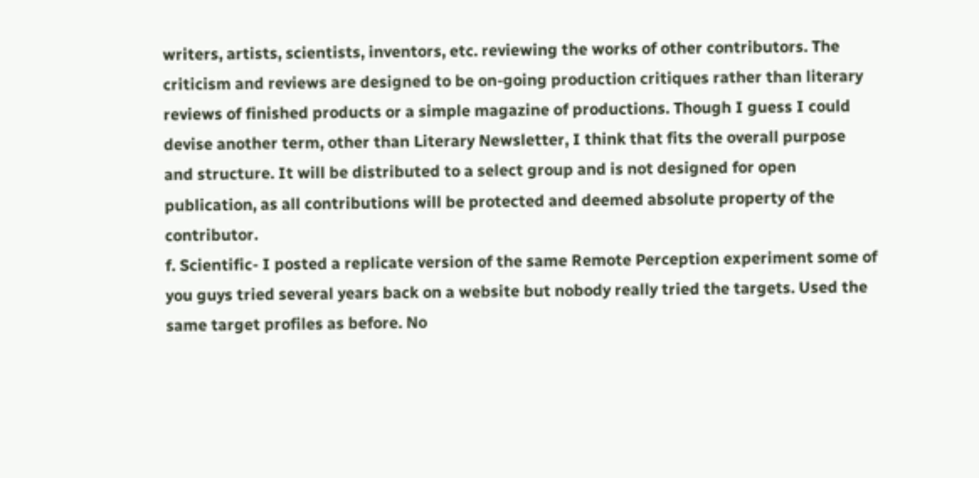writers, artists, scientists, inventors, etc. reviewing the works of other contributors. The criticism and reviews are designed to be on-going production critiques rather than literary reviews of finished products or a simple magazine of productions. Though I guess I could devise another term, other than Literary Newsletter, I think that fits the overall purpose and structure. It will be distributed to a select group and is not designed for open publication, as all contributions will be protected and deemed absolute property of the contributor.
f. Scientific- I posted a replicate version of the same Remote Perception experiment some of you guys tried several years back on a website but nobody really tried the targets. Used the same target profiles as before. No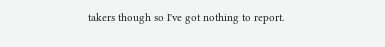takers though so I've got nothing to report.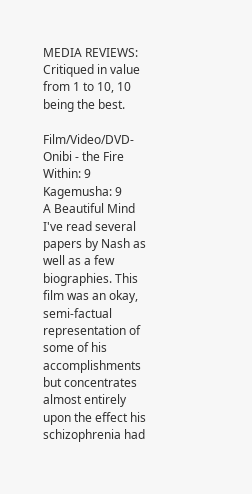MEDIA REVIEWS: Critiqued in value from 1 to 10, 10 being the best.

Film/Video/DVD- Onibi - the Fire Within: 9
Kagemusha: 9
A Beautiful Mind I've read several papers by Nash as well as a few biographies. This film was an okay, semi-factual representation of some of his accomplishments but concentrates almost entirely upon the effect his schizophrenia had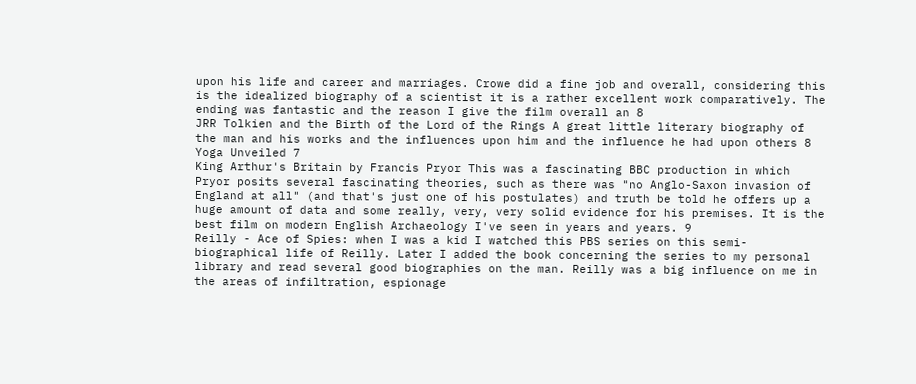upon his life and career and marriages. Crowe did a fine job and overall, considering this is the idealized biography of a scientist it is a rather excellent work comparatively. The ending was fantastic and the reason I give the film overall an 8
JRR Tolkien and the Birth of the Lord of the Rings A great little literary biography of the man and his works and the influences upon him and the influence he had upon others 8
Yoga Unveiled 7
King Arthur's Britain by Francis Pryor This was a fascinating BBC production in which Pryor posits several fascinating theories, such as there was "no Anglo-Saxon invasion of England at all" (and that's just one of his postulates) and truth be told he offers up a huge amount of data and some really, very, very solid evidence for his premises. It is the best film on modern English Archaeology I've seen in years and years. 9
Reilly - Ace of Spies: when I was a kid I watched this PBS series on this semi-biographical life of Reilly. Later I added the book concerning the series to my personal library and read several good biographies on the man. Reilly was a big influence on me in the areas of infiltration, espionage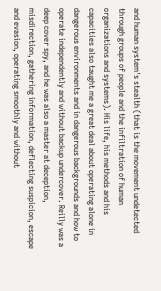and human system's stealth (that is the movement undetected through groups of people and the infiltration of human organizations and systems). His life, his methods and his capacities also taught me a great deal about operating alone in dangerous environments and in dangerous backgrounds and how to operate independently and without backup undercover. Reilly was a deep cover spy, and he was also a master at deception, misdirection, gathering information, deflecting suspicion, escape and evasion, operating smoothly and without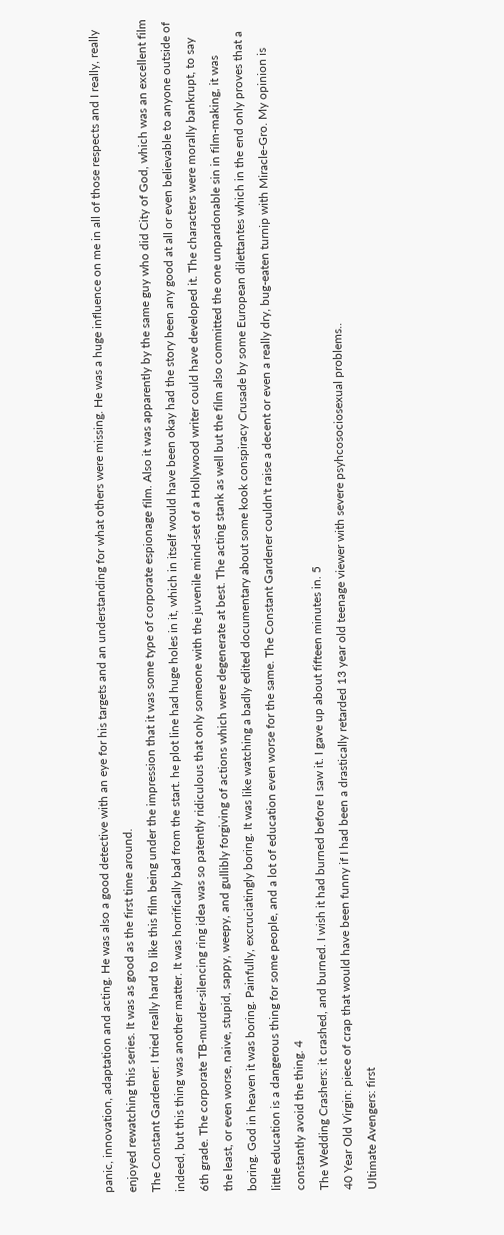panic, innovation, adaptation and acting. He was also a good detective with an eye for his targets and an understanding for what others were missing. He was a huge influence on me in all of those respects and I really, really enjoyed rewatching this series. It was as good as the first time around.
The Constant Gardener: I tried really hard to like this film being under the impression that it was some type of corporate espionage film. Also it was apparently by the same guy who did City of God, which was an excellent film indeed, but this thing was another matter. It was horrifically bad from the start. he plot line had huge holes in it, which in itself would have been okay had the story been any good at all or even believable to anyone outside of 6th grade. The corporate TB-murder-silencing ring idea was so patently ridiculous that only someone with the juvenile mind-set of a Hollywood writer could have developed it. The characters were morally bankrupt, to say the least, or even worse, naive, stupid, sappy, weepy, and gullibly forgiving of actions which were degenerate at best. The acting stank as well but the film also committed the one unpardonable sin in film-making, it was boring. God in heaven it was boring. Painfully, excruciatingly boring. It was like watching a badly edited documentary about some kook conspiracy Crusade by some European dilettantes which in the end only proves that a little education is a dangerous thing for some people, and a lot of education even worse for the same. The Constant Gardener couldn't raise a decent or even a really dry, bug-eaten turnip with Miracle-Gro. My opinion is constantly avoid the thing. 4
The Wedding Crashers: it crashed, and burned. I wish it had burned before I saw it. I gave up about fifteen minutes in. 5
40 Year Old Virgin: piece of crap that would have been funny if I had been a drastically retarded 13 year old teenage viewer with severe psyhcosociosexual problems..
Ultimate Avengers: first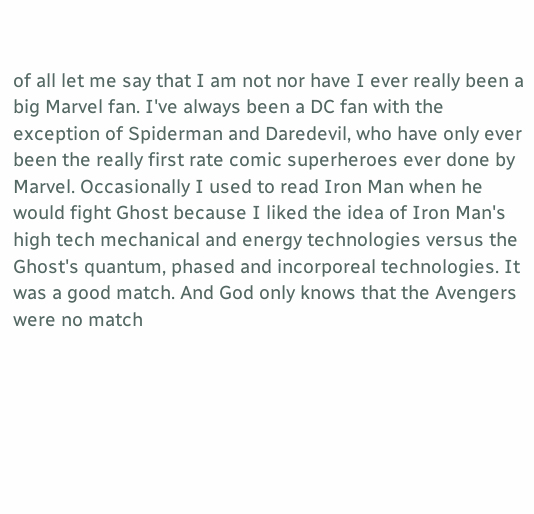of all let me say that I am not nor have I ever really been a big Marvel fan. I've always been a DC fan with the exception of Spiderman and Daredevil, who have only ever been the really first rate comic superheroes ever done by Marvel. Occasionally I used to read Iron Man when he would fight Ghost because I liked the idea of Iron Man's high tech mechanical and energy technologies versus the Ghost's quantum, phased and incorporeal technologies. It was a good match. And God only knows that the Avengers were no match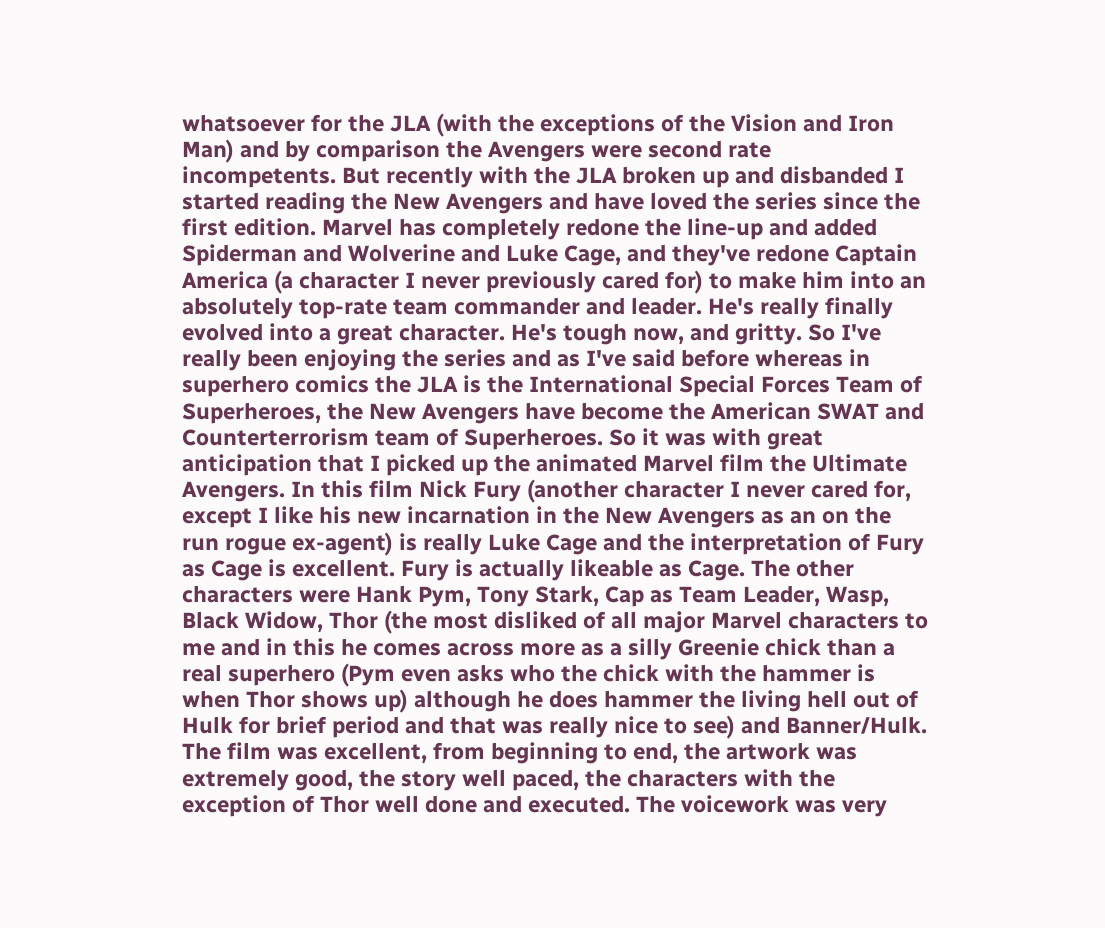whatsoever for the JLA (with the exceptions of the Vision and Iron Man) and by comparison the Avengers were second rate incompetents. But recently with the JLA broken up and disbanded I started reading the New Avengers and have loved the series since the first edition. Marvel has completely redone the line-up and added Spiderman and Wolverine and Luke Cage, and they've redone Captain America (a character I never previously cared for) to make him into an absolutely top-rate team commander and leader. He's really finally evolved into a great character. He's tough now, and gritty. So I've really been enjoying the series and as I've said before whereas in superhero comics the JLA is the International Special Forces Team of Superheroes, the New Avengers have become the American SWAT and Counterterrorism team of Superheroes. So it was with great anticipation that I picked up the animated Marvel film the Ultimate Avengers. In this film Nick Fury (another character I never cared for, except I like his new incarnation in the New Avengers as an on the run rogue ex-agent) is really Luke Cage and the interpretation of Fury as Cage is excellent. Fury is actually likeable as Cage. The other characters were Hank Pym, Tony Stark, Cap as Team Leader, Wasp, Black Widow, Thor (the most disliked of all major Marvel characters to me and in this he comes across more as a silly Greenie chick than a real superhero (Pym even asks who the chick with the hammer is when Thor shows up) although he does hammer the living hell out of Hulk for brief period and that was really nice to see) and Banner/Hulk. The film was excellent, from beginning to end, the artwork was extremely good, the story well paced, the characters with the exception of Thor well done and executed. The voicework was very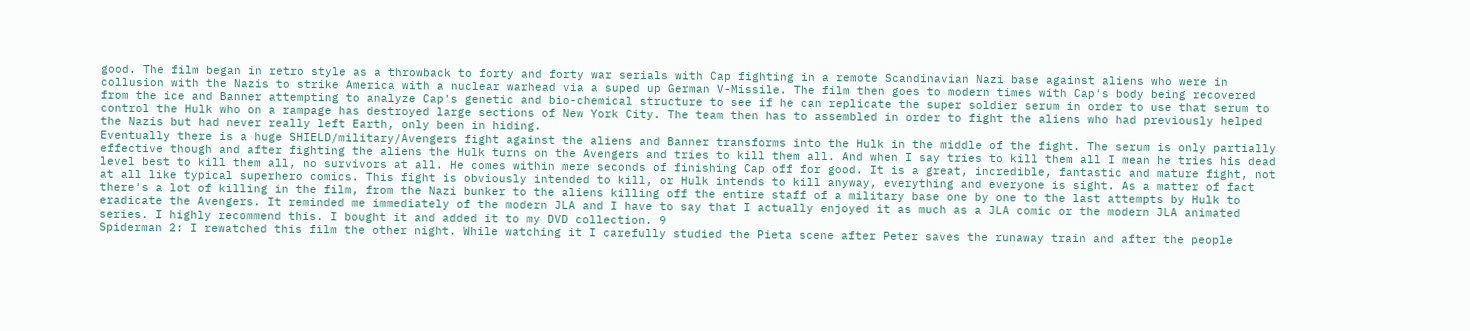good. The film began in retro style as a throwback to forty and forty war serials with Cap fighting in a remote Scandinavian Nazi base against aliens who were in collusion with the Nazis to strike America with a nuclear warhead via a suped up German V-Missile. The film then goes to modern times with Cap's body being recovered from the ice and Banner attempting to analyze Cap's genetic and bio-chemical structure to see if he can replicate the super soldier serum in order to use that serum to control the Hulk who on a rampage has destroyed large sections of New York City. The team then has to assembled in order to fight the aliens who had previously helped the Nazis but had never really left Earth, only been in hiding.
Eventually there is a huge SHIELD/military/Avengers fight against the aliens and Banner transforms into the Hulk in the middle of the fight. The serum is only partially effective though and after fighting the aliens the Hulk turns on the Avengers and tries to kill them all. And when I say tries to kill them all I mean he tries his dead level best to kill them all, no survivors at all. He comes within mere seconds of finishing Cap off for good. It is a great, incredible, fantastic and mature fight, not at all like typical superhero comics. This fight is obviously intended to kill, or Hulk intends to kill anyway, everything and everyone is sight. As a matter of fact there's a lot of killing in the film, from the Nazi bunker to the aliens killing off the entire staff of a military base one by one to the last attempts by Hulk to eradicate the Avengers. It reminded me immediately of the modern JLA and I have to say that I actually enjoyed it as much as a JLA comic or the modern JLA animated series. I highly recommend this. I bought it and added it to my DVD collection. 9
Spiderman 2: I rewatched this film the other night. While watching it I carefully studied the Pieta scene after Peter saves the runaway train and after the people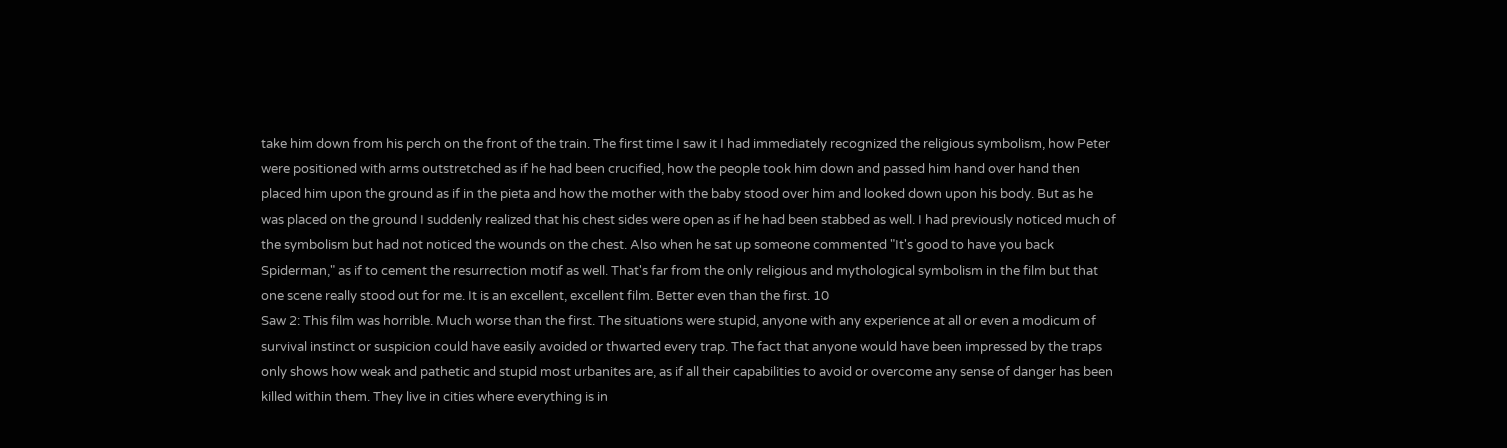take him down from his perch on the front of the train. The first time I saw it I had immediately recognized the religious symbolism, how Peter were positioned with arms outstretched as if he had been crucified, how the people took him down and passed him hand over hand then placed him upon the ground as if in the pieta and how the mother with the baby stood over him and looked down upon his body. But as he was placed on the ground I suddenly realized that his chest sides were open as if he had been stabbed as well. I had previously noticed much of the symbolism but had not noticed the wounds on the chest. Also when he sat up someone commented "It's good to have you back Spiderman," as if to cement the resurrection motif as well. That's far from the only religious and mythological symbolism in the film but that one scene really stood out for me. It is an excellent, excellent film. Better even than the first. 10
Saw 2: This film was horrible. Much worse than the first. The situations were stupid, anyone with any experience at all or even a modicum of survival instinct or suspicion could have easily avoided or thwarted every trap. The fact that anyone would have been impressed by the traps only shows how weak and pathetic and stupid most urbanites are, as if all their capabilities to avoid or overcome any sense of danger has been killed within them. They live in cities where everything is in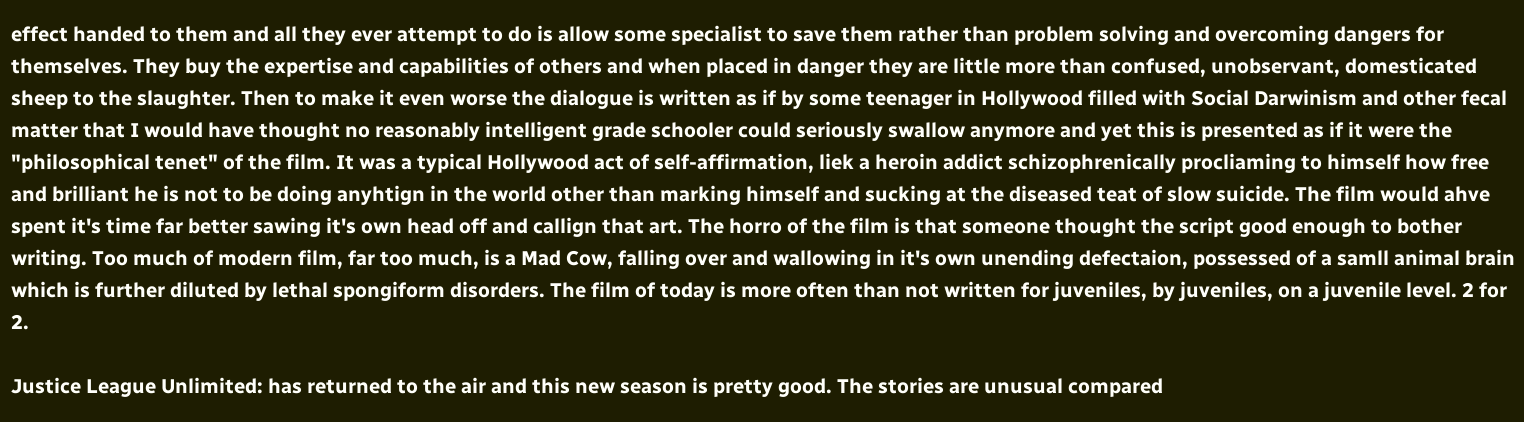effect handed to them and all they ever attempt to do is allow some specialist to save them rather than problem solving and overcoming dangers for themselves. They buy the expertise and capabilities of others and when placed in danger they are little more than confused, unobservant, domesticated sheep to the slaughter. Then to make it even worse the dialogue is written as if by some teenager in Hollywood filled with Social Darwinism and other fecal matter that I would have thought no reasonably intelligent grade schooler could seriously swallow anymore and yet this is presented as if it were the "philosophical tenet" of the film. It was a typical Hollywood act of self-affirmation, liek a heroin addict schizophrenically procliaming to himself how free and brilliant he is not to be doing anyhtign in the world other than marking himself and sucking at the diseased teat of slow suicide. The film would ahve spent it's time far better sawing it's own head off and callign that art. The horro of the film is that someone thought the script good enough to bother writing. Too much of modern film, far too much, is a Mad Cow, falling over and wallowing in it's own unending defectaion, possessed of a samll animal brain which is further diluted by lethal spongiform disorders. The film of today is more often than not written for juveniles, by juveniles, on a juvenile level. 2 for 2.

Justice League Unlimited: has returned to the air and this new season is pretty good. The stories are unusual compared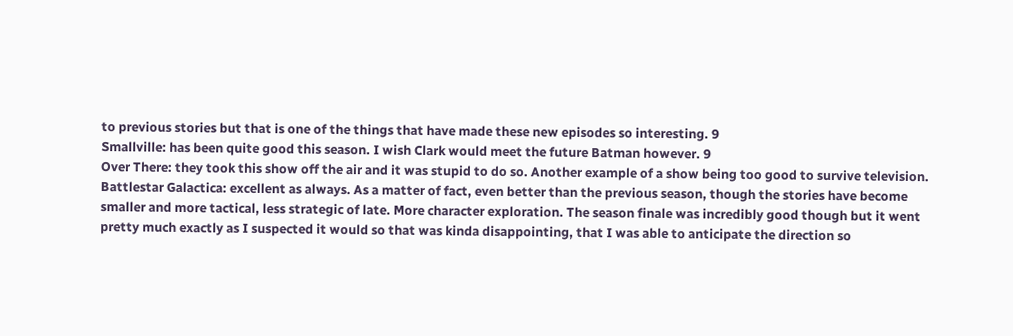to previous stories but that is one of the things that have made these new episodes so interesting. 9
Smallville: has been quite good this season. I wish Clark would meet the future Batman however. 9
Over There: they took this show off the air and it was stupid to do so. Another example of a show being too good to survive television.
Battlestar Galactica: excellent as always. As a matter of fact, even better than the previous season, though the stories have become smaller and more tactical, less strategic of late. More character exploration. The season finale was incredibly good though but it went pretty much exactly as I suspected it would so that was kinda disappointing, that I was able to anticipate the direction so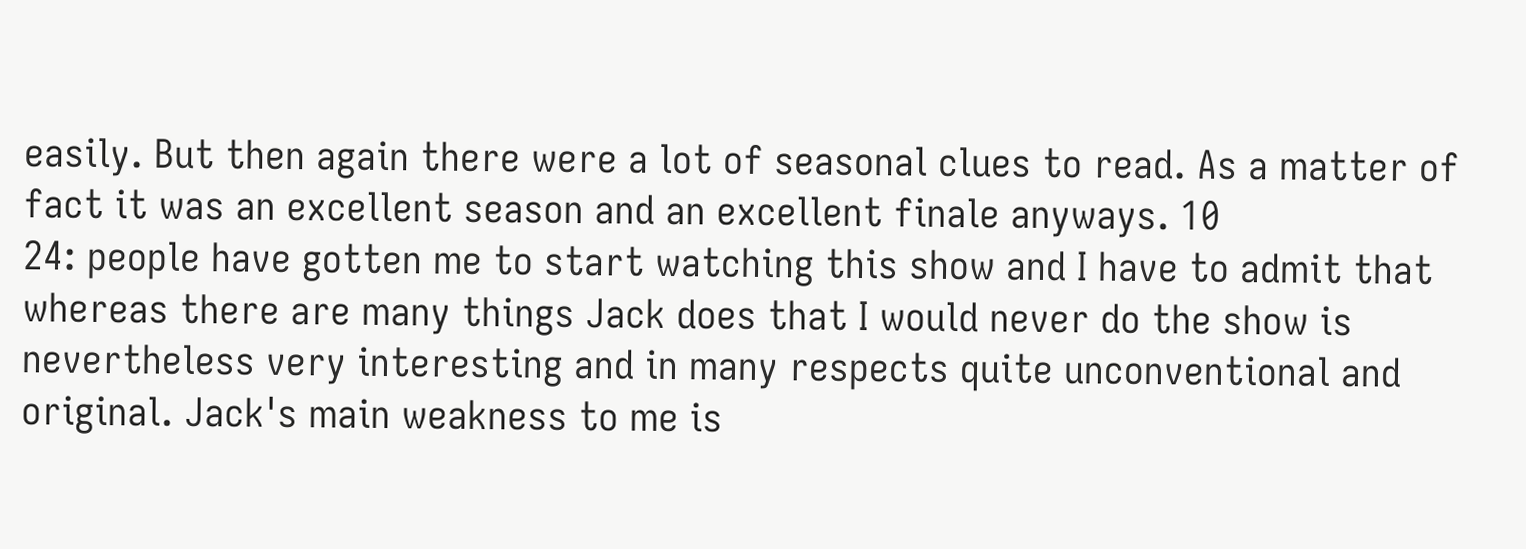easily. But then again there were a lot of seasonal clues to read. As a matter of fact it was an excellent season and an excellent finale anyways. 10
24: people have gotten me to start watching this show and I have to admit that whereas there are many things Jack does that I would never do the show is nevertheless very interesting and in many respects quite unconventional and original. Jack's main weakness to me is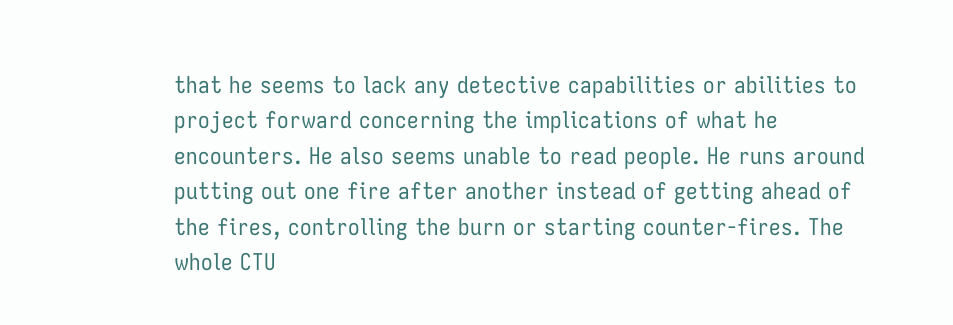that he seems to lack any detective capabilities or abilities to project forward concerning the implications of what he encounters. He also seems unable to read people. He runs around putting out one fire after another instead of getting ahead of the fires, controlling the burn or starting counter-fires. The whole CTU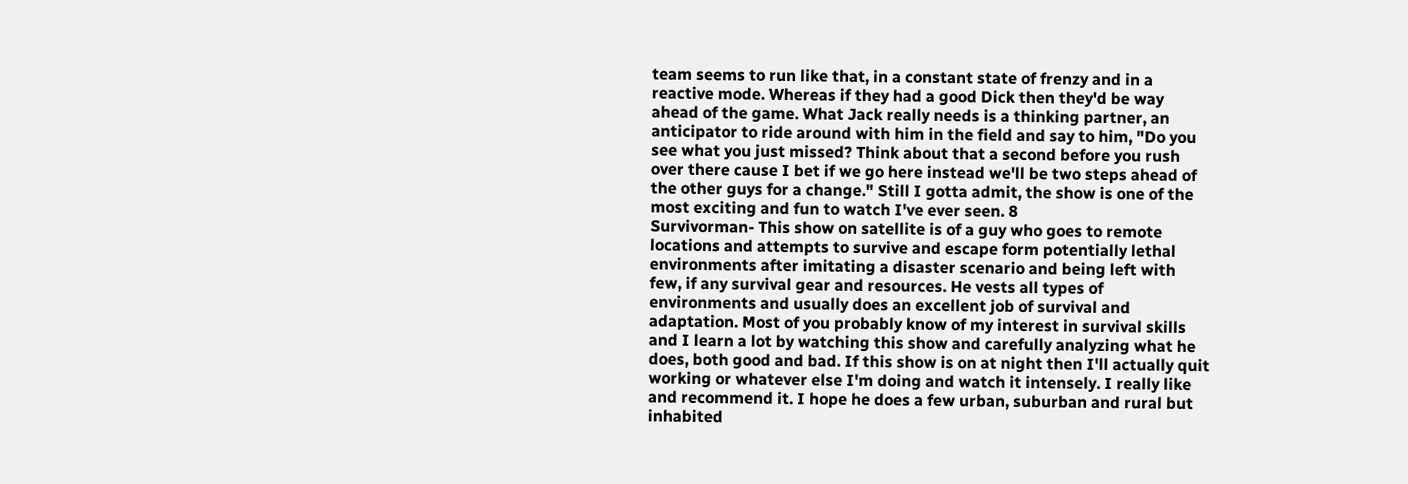team seems to run like that, in a constant state of frenzy and in a reactive mode. Whereas if they had a good Dick then they'd be way ahead of the game. What Jack really needs is a thinking partner, an anticipator to ride around with him in the field and say to him, "Do you see what you just missed? Think about that a second before you rush over there cause I bet if we go here instead we'll be two steps ahead of the other guys for a change." Still I gotta admit, the show is one of the most exciting and fun to watch I've ever seen. 8
Survivorman- This show on satellite is of a guy who goes to remote locations and attempts to survive and escape form potentially lethal environments after imitating a disaster scenario and being left with few, if any survival gear and resources. He vests all types of environments and usually does an excellent job of survival and adaptation. Most of you probably know of my interest in survival skills and I learn a lot by watching this show and carefully analyzing what he does, both good and bad. If this show is on at night then I'll actually quit working or whatever else I'm doing and watch it intensely. I really like and recommend it. I hope he does a few urban, suburban and rural but inhabited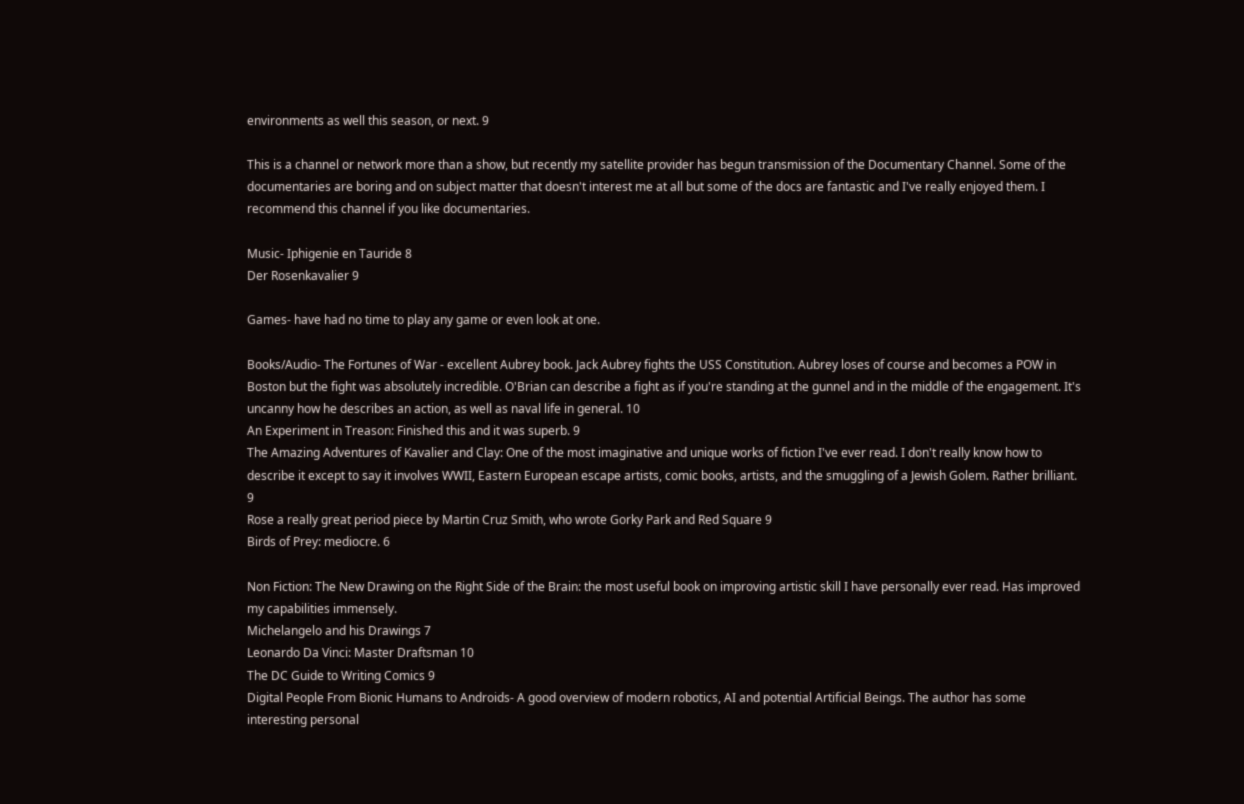environments as well this season, or next. 9

This is a channel or network more than a show, but recently my satellite provider has begun transmission of the Documentary Channel. Some of the documentaries are boring and on subject matter that doesn't interest me at all but some of the docs are fantastic and I've really enjoyed them. I recommend this channel if you like documentaries.

Music- Iphigenie en Tauride 8
Der Rosenkavalier 9

Games- have had no time to play any game or even look at one.

Books/Audio- The Fortunes of War - excellent Aubrey book. Jack Aubrey fights the USS Constitution. Aubrey loses of course and becomes a POW in Boston but the fight was absolutely incredible. O'Brian can describe a fight as if you're standing at the gunnel and in the middle of the engagement. It's uncanny how he describes an action, as well as naval life in general. 10
An Experiment in Treason: Finished this and it was superb. 9
The Amazing Adventures of Kavalier and Clay: One of the most imaginative and unique works of fiction I've ever read. I don't really know how to describe it except to say it involves WWII, Eastern European escape artists, comic books, artists, and the smuggling of a Jewish Golem. Rather brilliant. 9
Rose a really great period piece by Martin Cruz Smith, who wrote Gorky Park and Red Square 9
Birds of Prey: mediocre. 6

Non Fiction: The New Drawing on the Right Side of the Brain: the most useful book on improving artistic skill I have personally ever read. Has improved my capabilities immensely.
Michelangelo and his Drawings 7
Leonardo Da Vinci: Master Draftsman 10
The DC Guide to Writing Comics 9
Digital People From Bionic Humans to Androids- A good overview of modern robotics, AI and potential Artificial Beings. The author has some interesting personal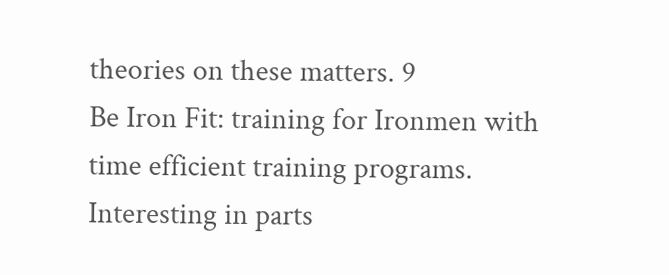theories on these matters. 9
Be Iron Fit: training for Ironmen with time efficient training programs. Interesting in parts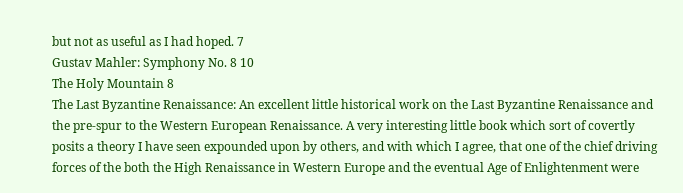but not as useful as I had hoped. 7
Gustav Mahler: Symphony No. 8 10
The Holy Mountain 8
The Last Byzantine Renaissance: An excellent little historical work on the Last Byzantine Renaissance and the pre-spur to the Western European Renaissance. A very interesting little book which sort of covertly posits a theory I have seen expounded upon by others, and with which I agree, that one of the chief driving forces of the both the High Renaissance in Western Europe and the eventual Age of Enlightenment were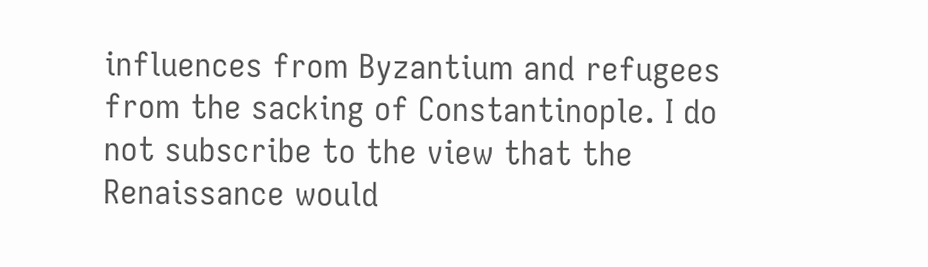influences from Byzantium and refugees from the sacking of Constantinople. I do not subscribe to the view that the Renaissance would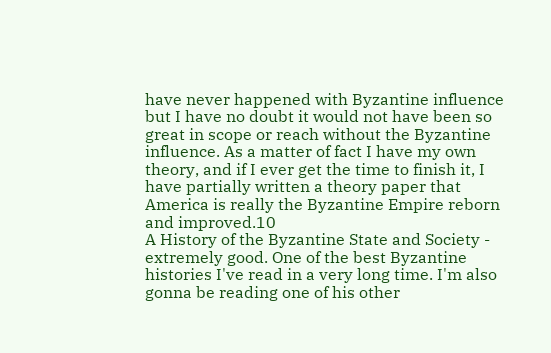have never happened with Byzantine influence but I have no doubt it would not have been so great in scope or reach without the Byzantine influence. As a matter of fact I have my own theory, and if I ever get the time to finish it, I have partially written a theory paper that America is really the Byzantine Empire reborn and improved.10
A History of the Byzantine State and Society - extremely good. One of the best Byzantine histories I've read in a very long time. I'm also gonna be reading one of his other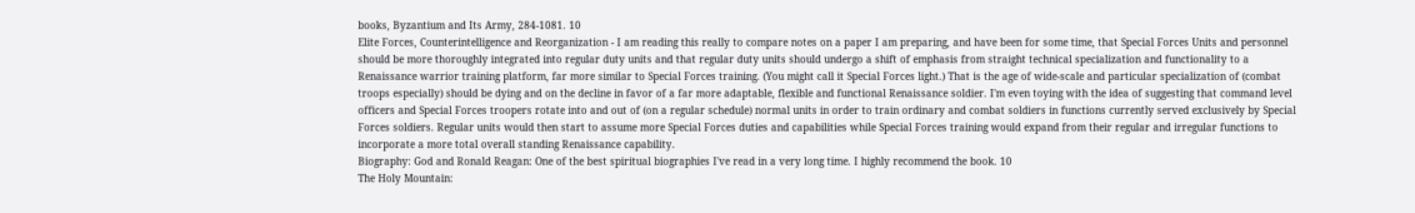books, Byzantium and Its Army, 284-1081. 10
Elite Forces, Counterintelligence and Reorganization - I am reading this really to compare notes on a paper I am preparing, and have been for some time, that Special Forces Units and personnel should be more thoroughly integrated into regular duty units and that regular duty units should undergo a shift of emphasis from straight technical specialization and functionality to a Renaissance warrior training platform, far more similar to Special Forces training. (You might call it Special Forces light.) That is the age of wide-scale and particular specialization of (combat troops especially) should be dying and on the decline in favor of a far more adaptable, flexible and functional Renaissance soldier. I'm even toying with the idea of suggesting that command level officers and Special Forces troopers rotate into and out of (on a regular schedule) normal units in order to train ordinary and combat soldiers in functions currently served exclusively by Special Forces soldiers. Regular units would then start to assume more Special Forces duties and capabilities while Special Forces training would expand from their regular and irregular functions to incorporate a more total overall standing Renaissance capability.
Biography: God and Ronald Reagan: One of the best spiritual biographies I've read in a very long time. I highly recommend the book. 10
The Holy Mountain: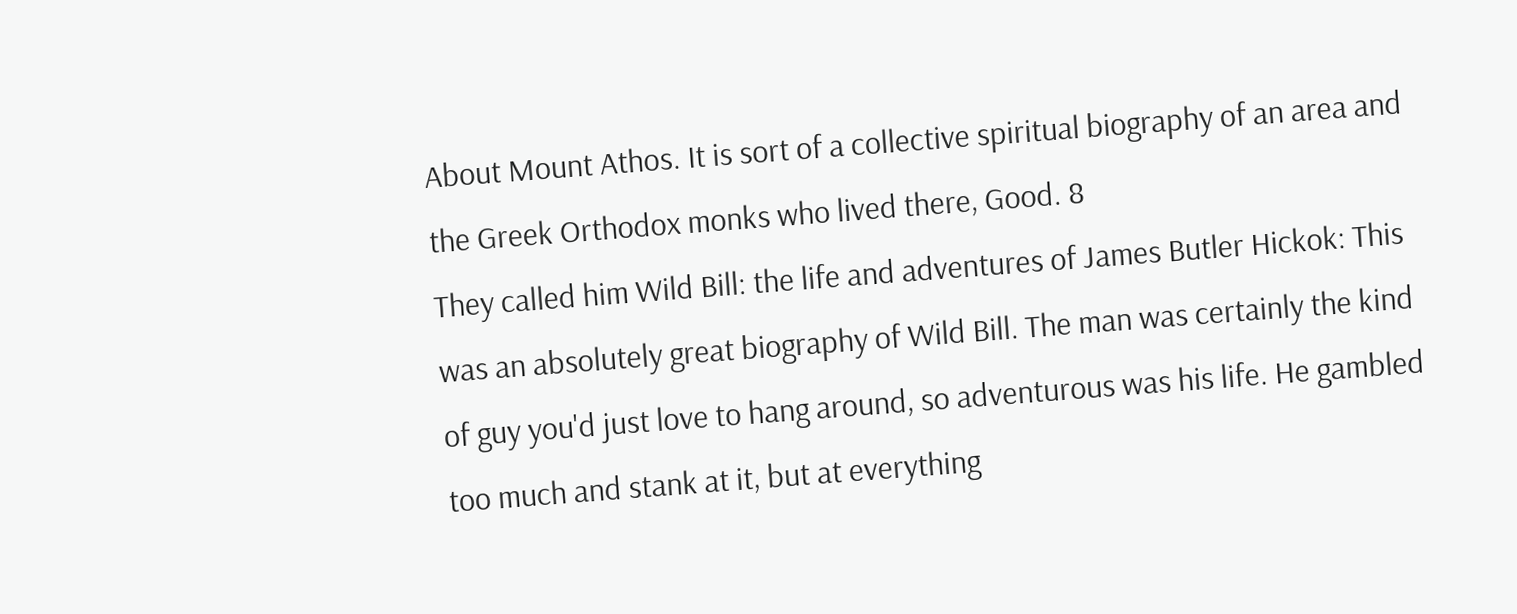About Mount Athos. It is sort of a collective spiritual biography of an area and the Greek Orthodox monks who lived there, Good. 8
They called him Wild Bill: the life and adventures of James Butler Hickok: This was an absolutely great biography of Wild Bill. The man was certainly the kind of guy you'd just love to hang around, so adventurous was his life. He gambled too much and stank at it, but at everything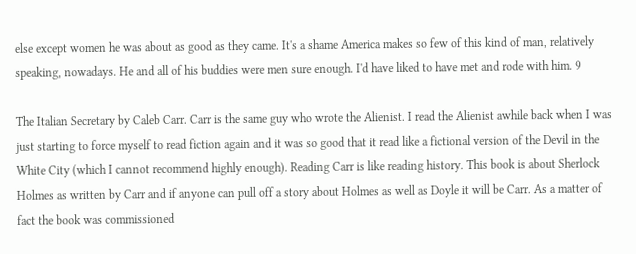else except women he was about as good as they came. It's a shame America makes so few of this kind of man, relatively speaking, nowadays. He and all of his buddies were men sure enough. I'd have liked to have met and rode with him. 9

The Italian Secretary by Caleb Carr. Carr is the same guy who wrote the Alienist. I read the Alienist awhile back when I was just starting to force myself to read fiction again and it was so good that it read like a fictional version of the Devil in the White City (which I cannot recommend highly enough). Reading Carr is like reading history. This book is about Sherlock Holmes as written by Carr and if anyone can pull off a story about Holmes as well as Doyle it will be Carr. As a matter of fact the book was commissioned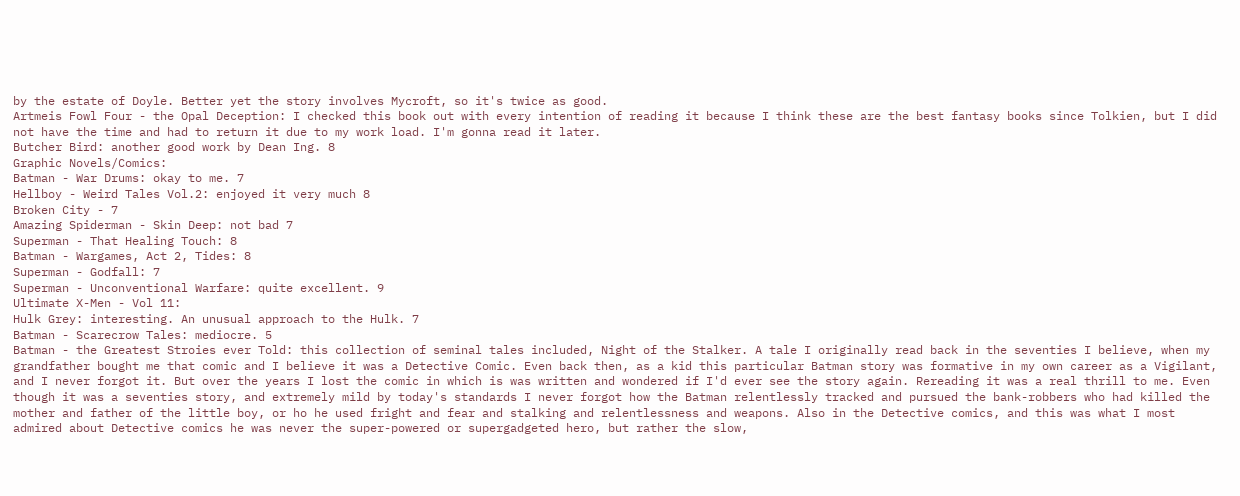by the estate of Doyle. Better yet the story involves Mycroft, so it's twice as good.
Artmeis Fowl Four - the Opal Deception: I checked this book out with every intention of reading it because I think these are the best fantasy books since Tolkien, but I did not have the time and had to return it due to my work load. I'm gonna read it later.
Butcher Bird: another good work by Dean Ing. 8
Graphic Novels/Comics:
Batman - War Drums: okay to me. 7
Hellboy - Weird Tales Vol.2: enjoyed it very much 8
Broken City - 7
Amazing Spiderman - Skin Deep: not bad 7
Superman - That Healing Touch: 8
Batman - Wargames, Act 2, Tides: 8
Superman - Godfall: 7
Superman - Unconventional Warfare: quite excellent. 9
Ultimate X-Men - Vol 11:
Hulk Grey: interesting. An unusual approach to the Hulk. 7
Batman - Scarecrow Tales: mediocre. 5
Batman - the Greatest Stroies ever Told: this collection of seminal tales included, Night of the Stalker. A tale I originally read back in the seventies I believe, when my grandfather bought me that comic and I believe it was a Detective Comic. Even back then, as a kid this particular Batman story was formative in my own career as a Vigilant, and I never forgot it. But over the years I lost the comic in which is was written and wondered if I'd ever see the story again. Rereading it was a real thrill to me. Even though it was a seventies story, and extremely mild by today's standards I never forgot how the Batman relentlessly tracked and pursued the bank-robbers who had killed the mother and father of the little boy, or ho he used fright and fear and stalking and relentlessness and weapons. Also in the Detective comics, and this was what I most admired about Detective comics he was never the super-powered or supergadgeted hero, but rather the slow,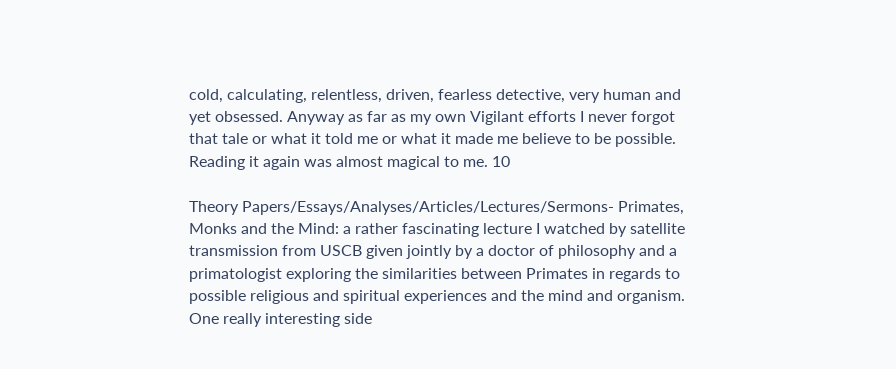cold, calculating, relentless, driven, fearless detective, very human and yet obsessed. Anyway as far as my own Vigilant efforts I never forgot that tale or what it told me or what it made me believe to be possible. Reading it again was almost magical to me. 10

Theory Papers/Essays/Analyses/Articles/Lectures/Sermons- Primates, Monks and the Mind: a rather fascinating lecture I watched by satellite transmission from USCB given jointly by a doctor of philosophy and a primatologist exploring the similarities between Primates in regards to possible religious and spiritual experiences and the mind and organism. One really interesting side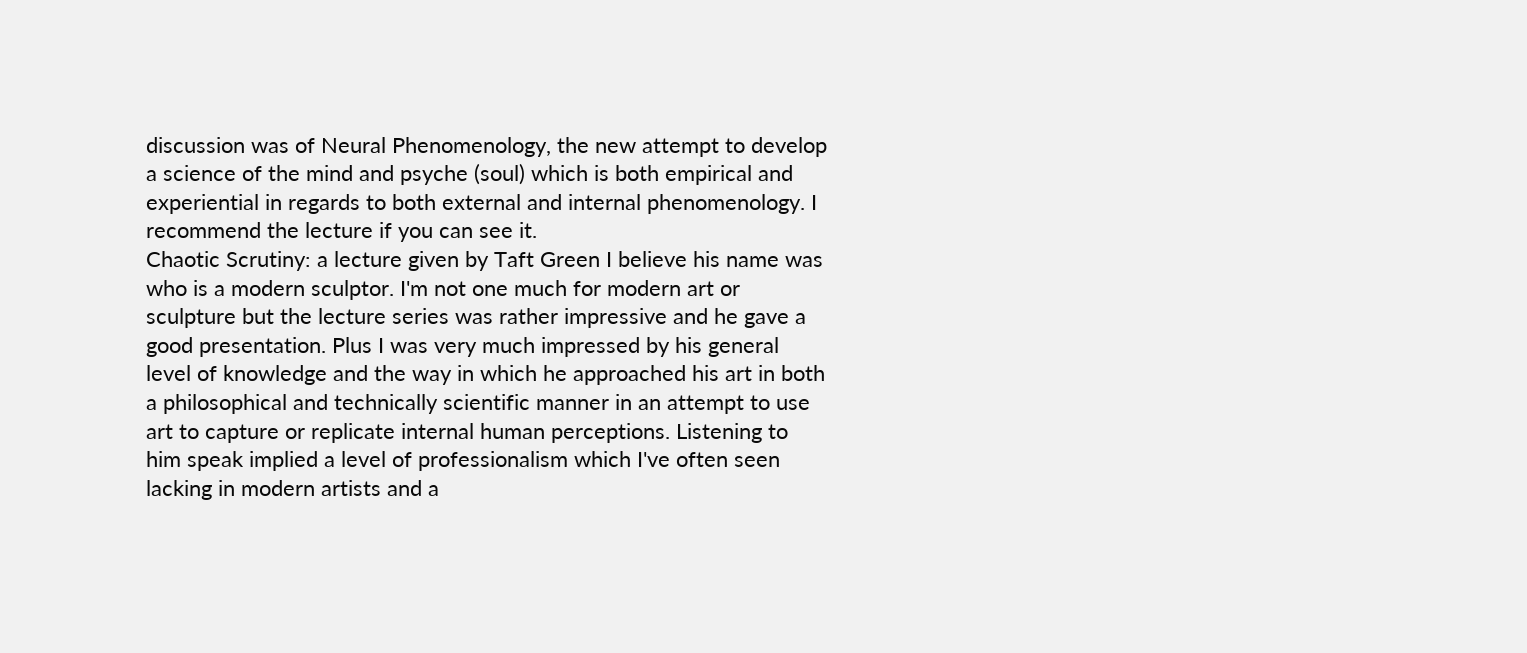discussion was of Neural Phenomenology, the new attempt to develop a science of the mind and psyche (soul) which is both empirical and experiential in regards to both external and internal phenomenology. I recommend the lecture if you can see it.
Chaotic Scrutiny: a lecture given by Taft Green I believe his name was who is a modern sculptor. I'm not one much for modern art or sculpture but the lecture series was rather impressive and he gave a good presentation. Plus I was very much impressed by his general level of knowledge and the way in which he approached his art in both a philosophical and technically scientific manner in an attempt to use art to capture or replicate internal human perceptions. Listening to him speak implied a level of professionalism which I've often seen lacking in modern artists and a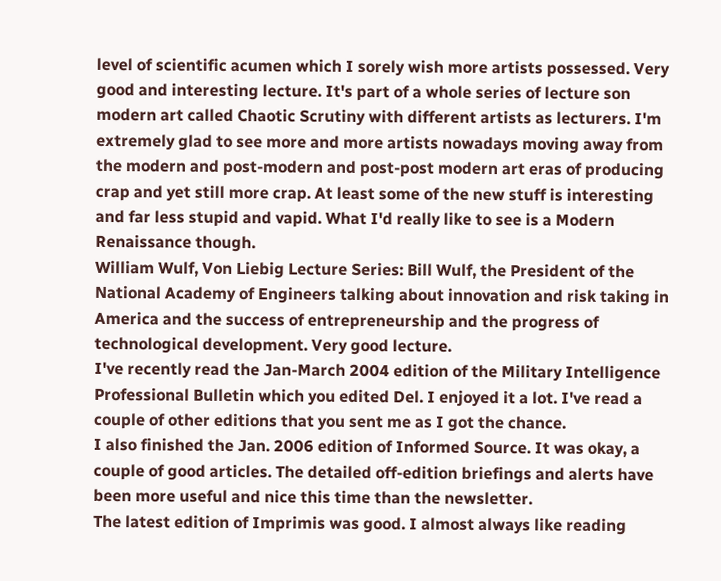level of scientific acumen which I sorely wish more artists possessed. Very good and interesting lecture. It's part of a whole series of lecture son modern art called Chaotic Scrutiny with different artists as lecturers. I'm extremely glad to see more and more artists nowadays moving away from the modern and post-modern and post-post modern art eras of producing crap and yet still more crap. At least some of the new stuff is interesting and far less stupid and vapid. What I'd really like to see is a Modern Renaissance though.
William Wulf, Von Liebig Lecture Series: Bill Wulf, the President of the National Academy of Engineers talking about innovation and risk taking in America and the success of entrepreneurship and the progress of technological development. Very good lecture.
I've recently read the Jan-March 2004 edition of the Military Intelligence Professional Bulletin which you edited Del. I enjoyed it a lot. I've read a couple of other editions that you sent me as I got the chance.
I also finished the Jan. 2006 edition of Informed Source. It was okay, a couple of good articles. The detailed off-edition briefings and alerts have been more useful and nice this time than the newsletter.
The latest edition of Imprimis was good. I almost always like reading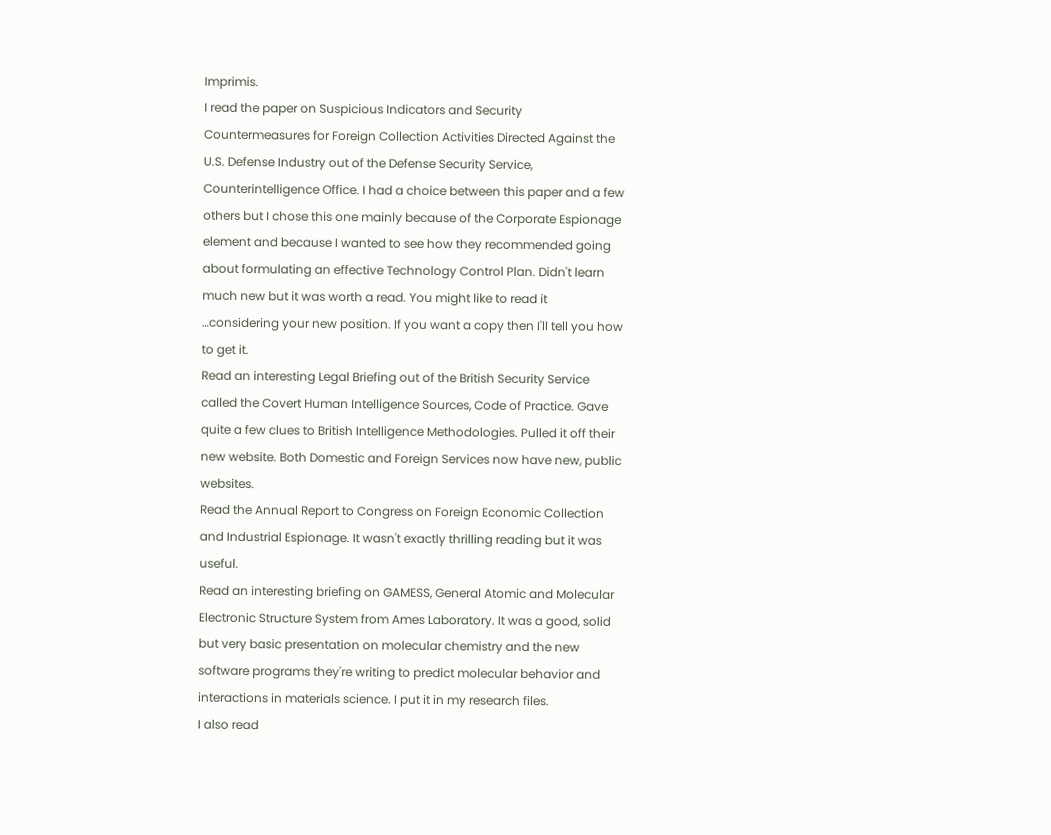Imprimis.
I read the paper on Suspicious Indicators and Security Countermeasures for Foreign Collection Activities Directed Against the U.S. Defense Industry out of the Defense Security Service, Counterintelligence Office. I had a choice between this paper and a few others but I chose this one mainly because of the Corporate Espionage element and because I wanted to see how they recommended going about formulating an effective Technology Control Plan. Didn't learn much new but it was worth a read. You might like to read it …considering your new position. If you want a copy then I'll tell you how to get it.
Read an interesting Legal Briefing out of the British Security Service called the Covert Human Intelligence Sources, Code of Practice. Gave quite a few clues to British Intelligence Methodologies. Pulled it off their new website. Both Domestic and Foreign Services now have new, public websites.
Read the Annual Report to Congress on Foreign Economic Collection and Industrial Espionage. It wasn't exactly thrilling reading but it was useful.
Read an interesting briefing on GAMESS, General Atomic and Molecular Electronic Structure System from Ames Laboratory. It was a good, solid but very basic presentation on molecular chemistry and the new software programs they're writing to predict molecular behavior and interactions in materials science. I put it in my research files.
I also read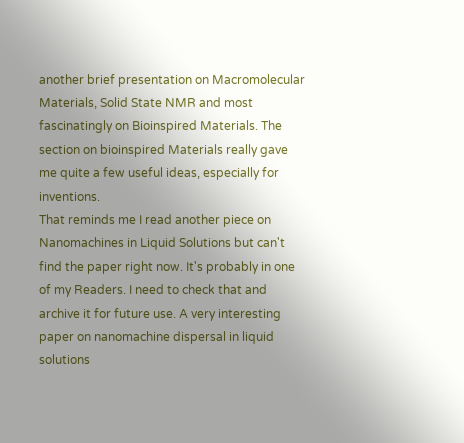another brief presentation on Macromolecular Materials, Solid State NMR and most fascinatingly on Bioinspired Materials. The section on bioinspired Materials really gave me quite a few useful ideas, especially for inventions.
That reminds me I read another piece on Nanomachines in Liquid Solutions but can't find the paper right now. It's probably in one of my Readers. I need to check that and archive it for future use. A very interesting paper on nanomachine dispersal in liquid solutions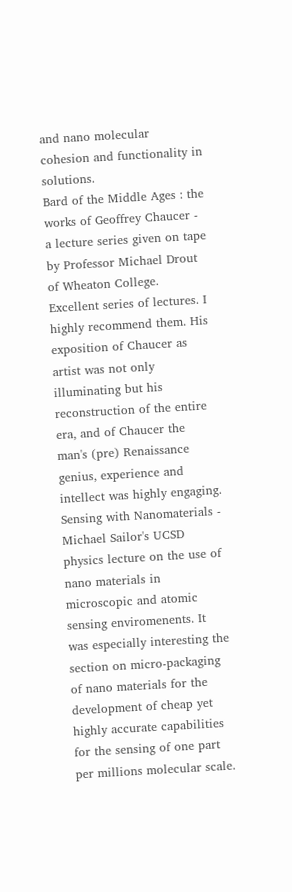and nano molecular cohesion and functionality in solutions.
Bard of the Middle Ages : the works of Geoffrey Chaucer - a lecture series given on tape by Professor Michael Drout of Wheaton College. Excellent series of lectures. I highly recommend them. His exposition of Chaucer as artist was not only illuminating but his reconstruction of the entire era, and of Chaucer the man's (pre) Renaissance genius, experience and intellect was highly engaging.
Sensing with Nanomaterials - Michael Sailor's UCSD physics lecture on the use of nano materials in microscopic and atomic sensing enviromenents. It was especially interesting the section on micro-packaging of nano materials for the development of cheap yet highly accurate capabilities for the sensing of one part per millions molecular scale.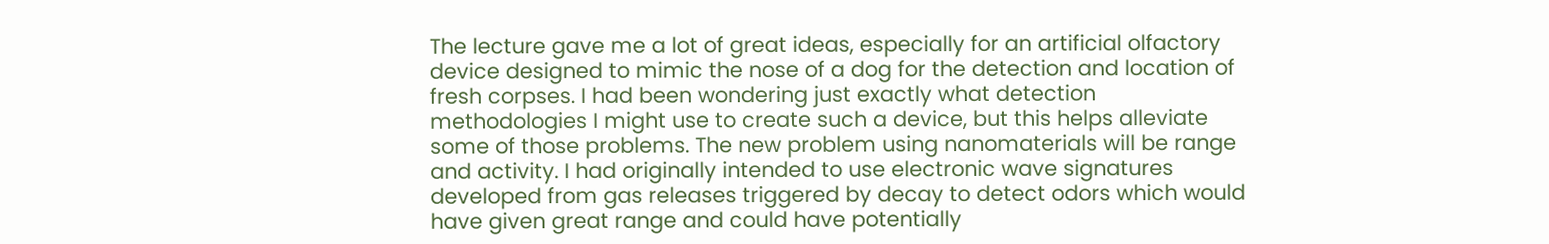The lecture gave me a lot of great ideas, especially for an artificial olfactory device designed to mimic the nose of a dog for the detection and location of fresh corpses. I had been wondering just exactly what detection methodologies I might use to create such a device, but this helps alleviate some of those problems. The new problem using nanomaterials will be range and activity. I had originally intended to use electronic wave signatures developed from gas releases triggered by decay to detect odors which would have given great range and could have potentially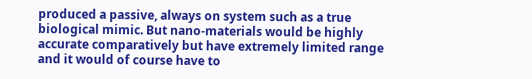produced a passive, always on system such as a true biological mimic. But nano-materials would be highly accurate comparatively but have extremely limited range and it would of course have to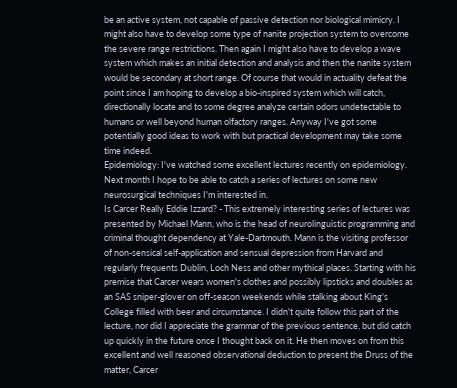be an active system, not capable of passive detection nor biological mimicry. I might also have to develop some type of nanite projection system to overcome the severe range restrictions. Then again I might also have to develop a wave system which makes an initial detection and analysis and then the nanite system would be secondary at short range. Of course that would in actuality defeat the point since I am hoping to develop a bio-inspired system which will catch, directionally locate and to some degree analyze certain odors undetectable to humans or well beyond human olfactory ranges. Anyway I've got some potentially good ideas to work with but practical development may take some time indeed.
Epidemiology: I've watched some excellent lectures recently on epidemiology. Next month I hope to be able to catch a series of lectures on some new neurosurgical techniques I'm interested in.
Is Carcer Really Eddie Izzard? - This extremely interesting series of lectures was presented by Michael Mann, who is the head of neurolinguistic programming and criminal thought dependency at Yale-Dartmouth. Mann is the visiting professor of non-sensical self-application and sensual depression from Harvard and regularly frequents Dublin, Loch Ness and other mythical places. Starting with his premise that Carcer wears women's clothes and possibly lipsticks and doubles as an SAS sniper-glover on off-season weekends while stalking about King's College filled with beer and circumstance. I didn't quite follow this part of the lecture, nor did I appreciate the grammar of the previous sentence, but did catch up quickly in the future once I thought back on it. He then moves on from this excellent and well reasoned observational deduction to present the Druss of the matter, Carcer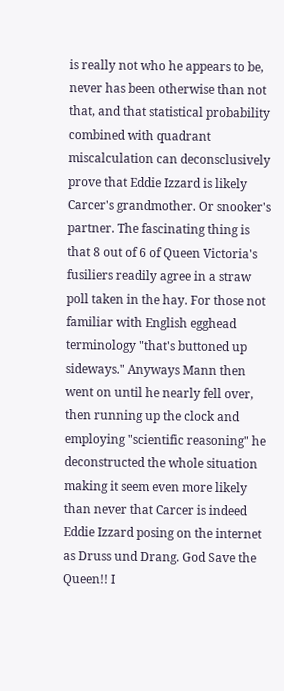is really not who he appears to be, never has been otherwise than not that, and that statistical probability combined with quadrant miscalculation can deconsclusively prove that Eddie Izzard is likely Carcer's grandmother. Or snooker's partner. The fascinating thing is that 8 out of 6 of Queen Victoria's fusiliers readily agree in a straw poll taken in the hay. For those not familiar with English egghead terminology "that's buttoned up sideways." Anyways Mann then went on until he nearly fell over, then running up the clock and employing "scientific reasoning" he deconstructed the whole situation making it seem even more likely than never that Carcer is indeed Eddie Izzard posing on the internet as Druss und Drang. God Save the Queen!! I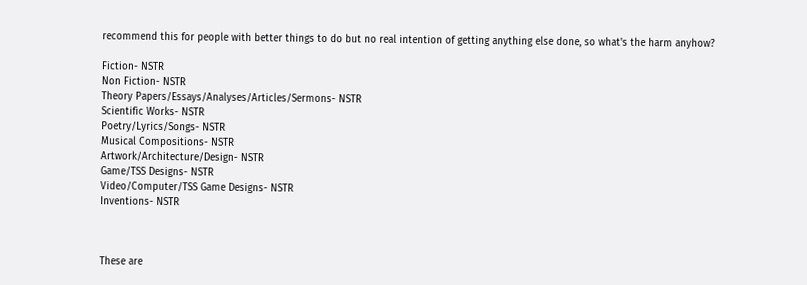recommend this for people with better things to do but no real intention of getting anything else done, so what's the harm anyhow?

Fiction- NSTR
Non Fiction- NSTR
Theory Papers/Essays/Analyses/Articles/Sermons- NSTR
Scientific Works- NSTR
Poetry/Lyrics/Songs- NSTR
Musical Compositions- NSTR
Artwork/Architecture/Design- NSTR
Game/TSS Designs- NSTR
Video/Computer/TSS Game Designs- NSTR
Inventions- NSTR



These are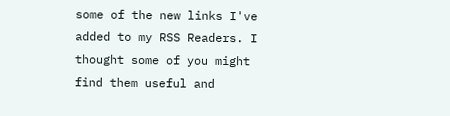some of the new links I've added to my RSS Readers. I thought some of you might find them useful and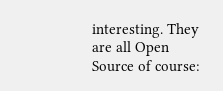interesting. They are all Open Source of course: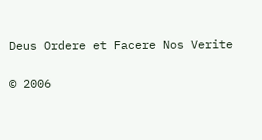Deus Ordere et Facere Nos Verite

© 2006